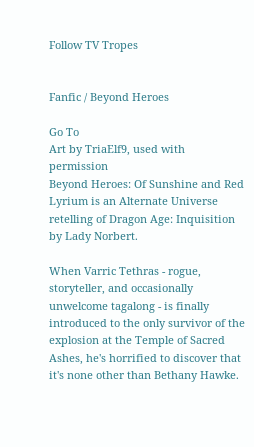Follow TV Tropes


Fanfic / Beyond Heroes

Go To
Art by TriaElf9, used with permission
Beyond Heroes: Of Sunshine and Red Lyrium is an Alternate Universe retelling of Dragon Age: Inquisition by Lady Norbert.

When Varric Tethras - rogue, storyteller, and occasionally unwelcome tagalong - is finally introduced to the only survivor of the explosion at the Temple of Sacred Ashes, he's horrified to discover that it's none other than Bethany Hawke.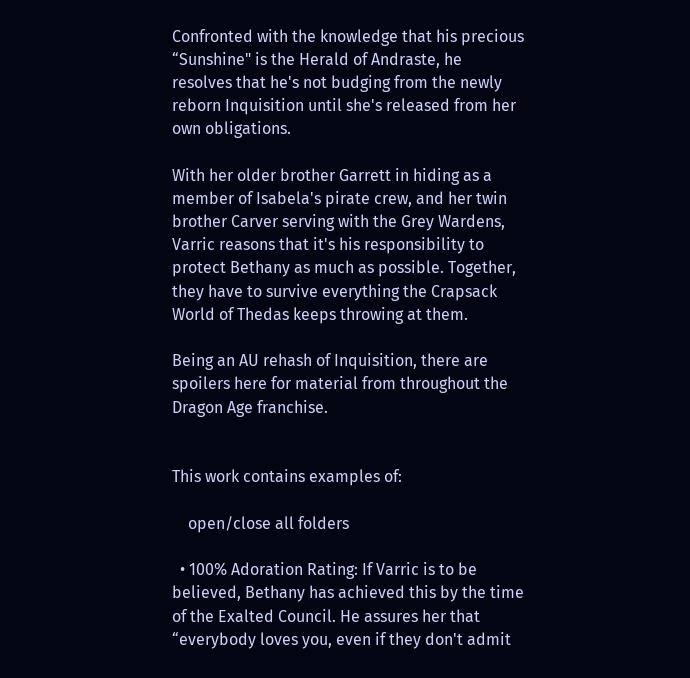Confronted with the knowledge that his precious “Sunshine" is the Herald of Andraste, he resolves that he's not budging from the newly reborn Inquisition until she's released from her own obligations.

With her older brother Garrett in hiding as a member of Isabela's pirate crew, and her twin brother Carver serving with the Grey Wardens, Varric reasons that it's his responsibility to protect Bethany as much as possible. Together, they have to survive everything the Crapsack World of Thedas keeps throwing at them.

Being an AU rehash of Inquisition, there are spoilers here for material from throughout the Dragon Age franchise.


This work contains examples of:

    open/close all folders

  • 100% Adoration Rating: If Varric is to be believed, Bethany has achieved this by the time of the Exalted Council. He assures her that “everybody loves you, even if they don't admit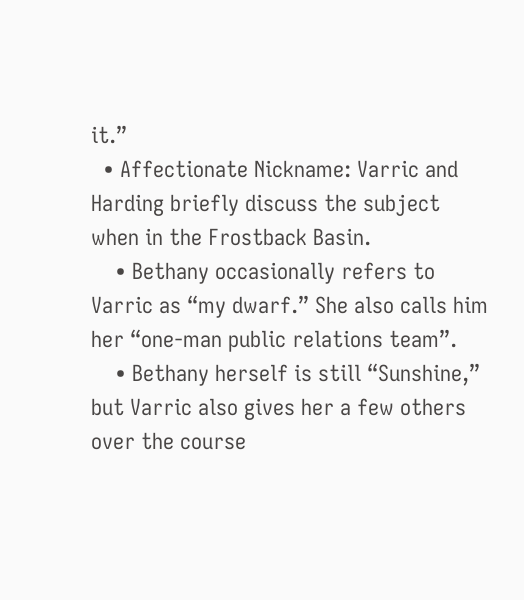it.”
  • Affectionate Nickname: Varric and Harding briefly discuss the subject when in the Frostback Basin.
    • Bethany occasionally refers to Varric as “my dwarf.” She also calls him her “one-man public relations team”.
    • Bethany herself is still “Sunshine,” but Varric also gives her a few others over the course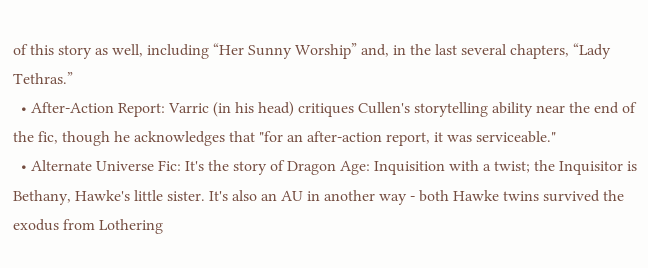of this story as well, including “Her Sunny Worship” and, in the last several chapters, “Lady Tethras.”
  • After-Action Report: Varric (in his head) critiques Cullen's storytelling ability near the end of the fic, though he acknowledges that "for an after-action report, it was serviceable."
  • Alternate Universe Fic: It's the story of Dragon Age: Inquisition with a twist; the Inquisitor is Bethany, Hawke's little sister. It's also an AU in another way - both Hawke twins survived the exodus from Lothering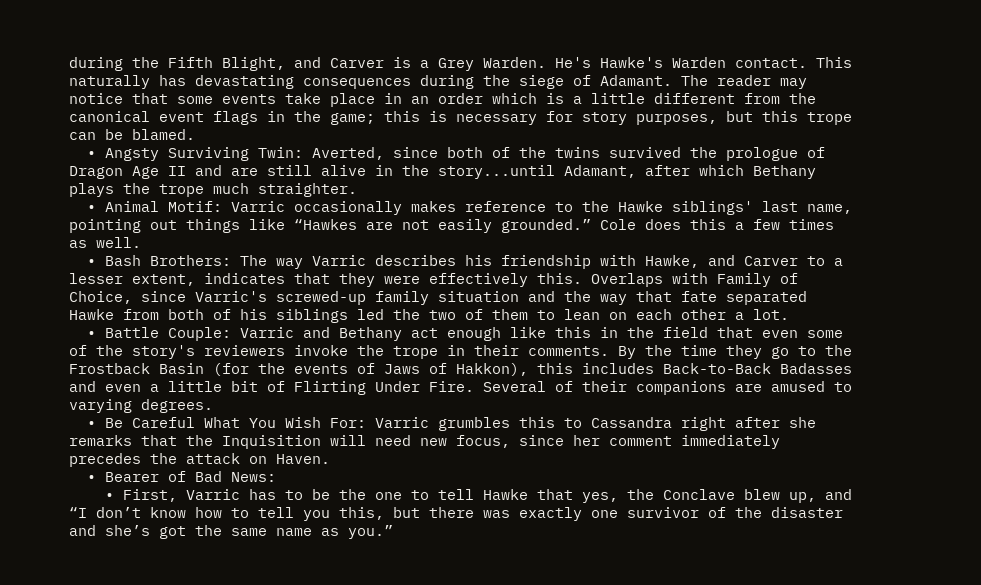during the Fifth Blight, and Carver is a Grey Warden. He's Hawke's Warden contact. This naturally has devastating consequences during the siege of Adamant. The reader may notice that some events take place in an order which is a little different from the canonical event flags in the game; this is necessary for story purposes, but this trope can be blamed.
  • Angsty Surviving Twin: Averted, since both of the twins survived the prologue of Dragon Age II and are still alive in the story...until Adamant, after which Bethany plays the trope much straighter.
  • Animal Motif: Varric occasionally makes reference to the Hawke siblings' last name, pointing out things like “Hawkes are not easily grounded.” Cole does this a few times as well.
  • Bash Brothers: The way Varric describes his friendship with Hawke, and Carver to a lesser extent, indicates that they were effectively this. Overlaps with Family of Choice, since Varric's screwed-up family situation and the way that fate separated Hawke from both of his siblings led the two of them to lean on each other a lot.
  • Battle Couple: Varric and Bethany act enough like this in the field that even some of the story's reviewers invoke the trope in their comments. By the time they go to the Frostback Basin (for the events of Jaws of Hakkon), this includes Back-to-Back Badasses and even a little bit of Flirting Under Fire. Several of their companions are amused to varying degrees.
  • Be Careful What You Wish For: Varric grumbles this to Cassandra right after she remarks that the Inquisition will need new focus, since her comment immediately precedes the attack on Haven.
  • Bearer of Bad News:
    • First, Varric has to be the one to tell Hawke that yes, the Conclave blew up, and “I don’t know how to tell you this, but there was exactly one survivor of the disaster and she’s got the same name as you.”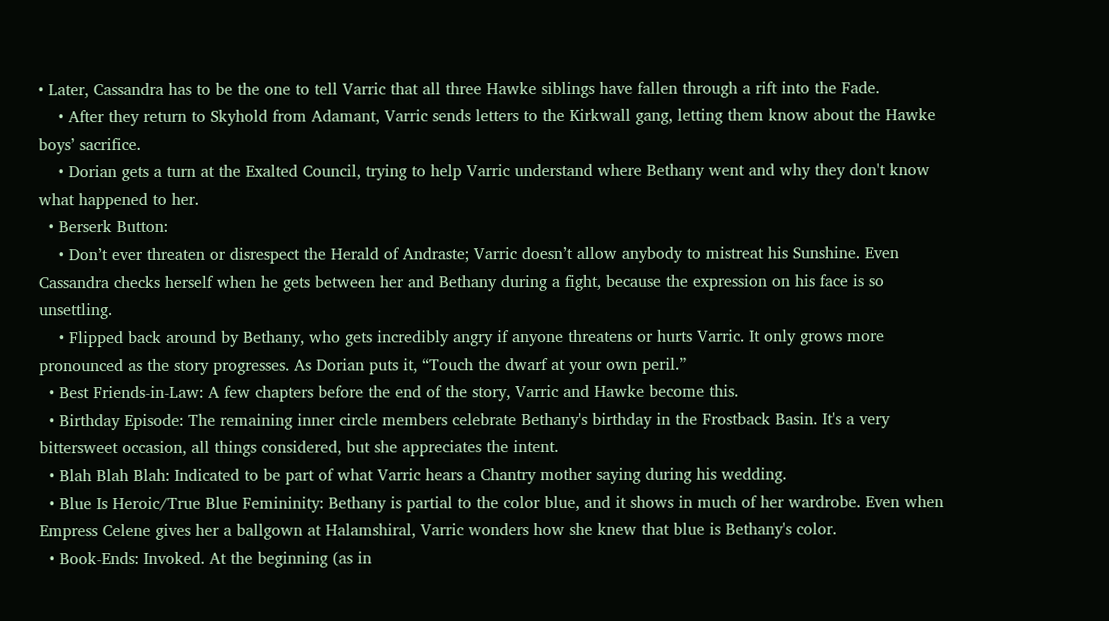• Later, Cassandra has to be the one to tell Varric that all three Hawke siblings have fallen through a rift into the Fade.
    • After they return to Skyhold from Adamant, Varric sends letters to the Kirkwall gang, letting them know about the Hawke boys’ sacrifice.
    • Dorian gets a turn at the Exalted Council, trying to help Varric understand where Bethany went and why they don't know what happened to her.
  • Berserk Button:
    • Don’t ever threaten or disrespect the Herald of Andraste; Varric doesn’t allow anybody to mistreat his Sunshine. Even Cassandra checks herself when he gets between her and Bethany during a fight, because the expression on his face is so unsettling.
    • Flipped back around by Bethany, who gets incredibly angry if anyone threatens or hurts Varric. It only grows more pronounced as the story progresses. As Dorian puts it, “Touch the dwarf at your own peril.”
  • Best Friends-in-Law: A few chapters before the end of the story, Varric and Hawke become this.
  • Birthday Episode: The remaining inner circle members celebrate Bethany's birthday in the Frostback Basin. It's a very bittersweet occasion, all things considered, but she appreciates the intent.
  • Blah Blah Blah: Indicated to be part of what Varric hears a Chantry mother saying during his wedding.
  • Blue Is Heroic/True Blue Femininity: Bethany is partial to the color blue, and it shows in much of her wardrobe. Even when Empress Celene gives her a ballgown at Halamshiral, Varric wonders how she knew that blue is Bethany's color.
  • Book-Ends: Invoked. At the beginning (as in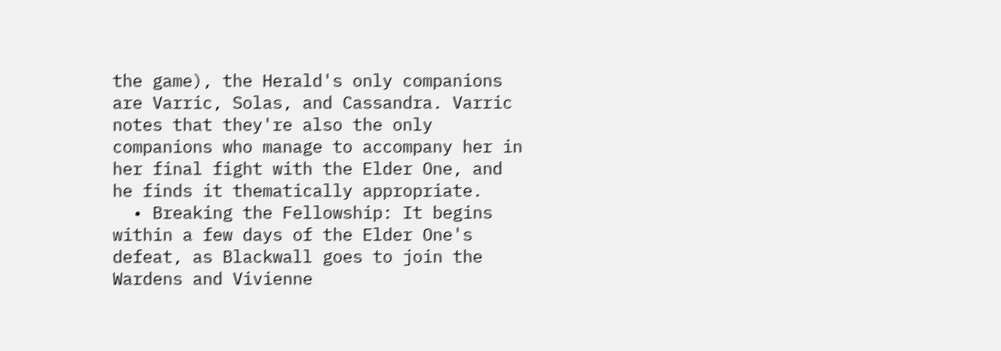the game), the Herald's only companions are Varric, Solas, and Cassandra. Varric notes that they're also the only companions who manage to accompany her in her final fight with the Elder One, and he finds it thematically appropriate.
  • Breaking the Fellowship: It begins within a few days of the Elder One's defeat, as Blackwall goes to join the Wardens and Vivienne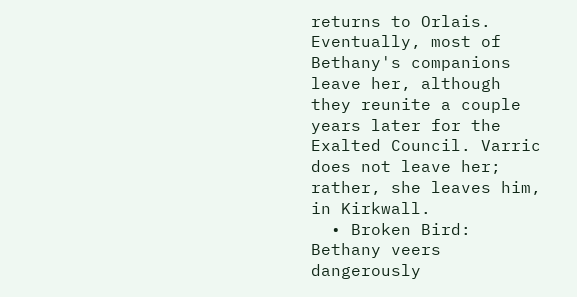returns to Orlais. Eventually, most of Bethany's companions leave her, although they reunite a couple years later for the Exalted Council. Varric does not leave her; rather, she leaves him, in Kirkwall.
  • Broken Bird: Bethany veers dangerously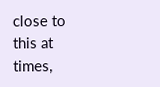close to this at times,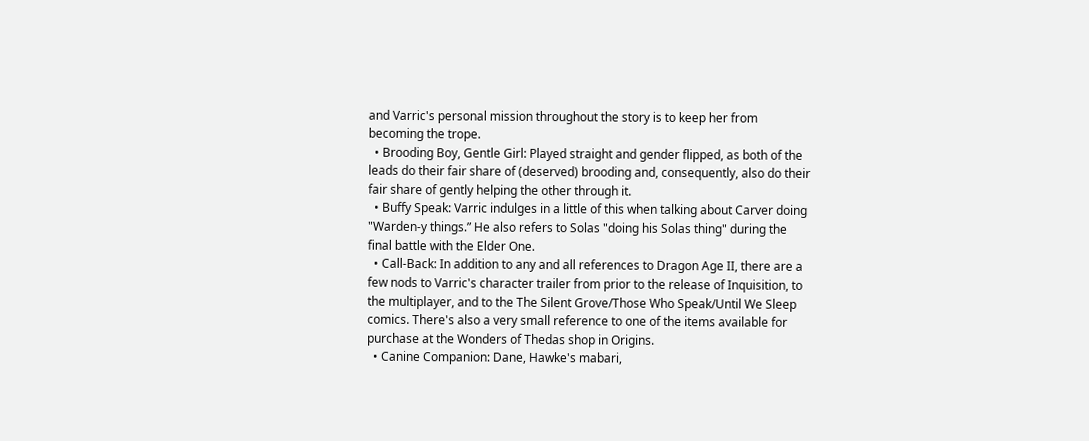and Varric's personal mission throughout the story is to keep her from becoming the trope.
  • Brooding Boy, Gentle Girl: Played straight and gender flipped, as both of the leads do their fair share of (deserved) brooding and, consequently, also do their fair share of gently helping the other through it.
  • Buffy Speak: Varric indulges in a little of this when talking about Carver doing "Warden-y things.” He also refers to Solas "doing his Solas thing" during the final battle with the Elder One.
  • Call-Back: In addition to any and all references to Dragon Age II, there are a few nods to Varric's character trailer from prior to the release of Inquisition, to the multiplayer, and to the The Silent Grove/Those Who Speak/Until We Sleep comics. There's also a very small reference to one of the items available for purchase at the Wonders of Thedas shop in Origins.
  • Canine Companion: Dane, Hawke's mabari,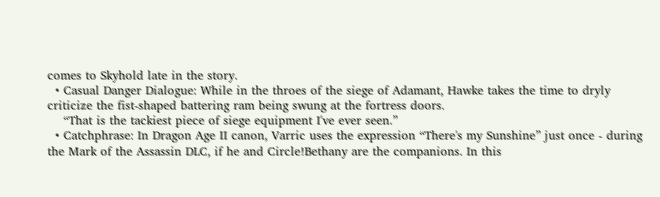comes to Skyhold late in the story.
  • Casual Danger Dialogue: While in the throes of the siege of Adamant, Hawke takes the time to dryly criticize the fist-shaped battering ram being swung at the fortress doors.
    “That is the tackiest piece of siege equipment I've ever seen.”
  • Catchphrase: In Dragon Age II canon, Varric uses the expression “There's my Sunshine” just once - during the Mark of the Assassin DLC, if he and Circle!Bethany are the companions. In this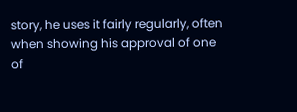story, he uses it fairly regularly, often when showing his approval of one of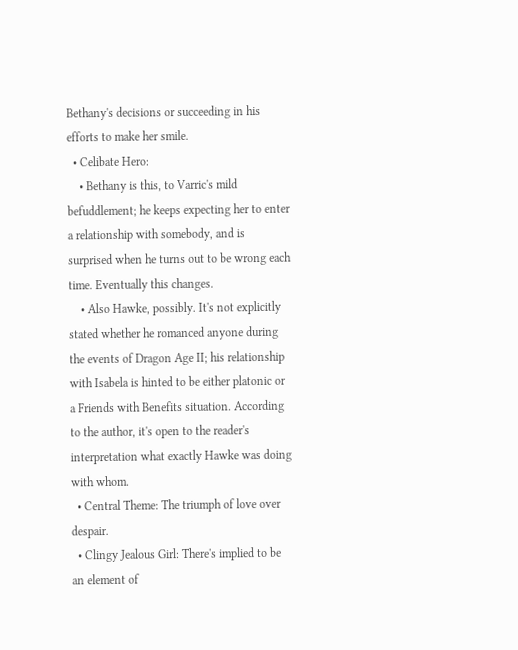Bethany's decisions or succeeding in his efforts to make her smile.
  • Celibate Hero:
    • Bethany is this, to Varric's mild befuddlement; he keeps expecting her to enter a relationship with somebody, and is surprised when he turns out to be wrong each time. Eventually this changes.
    • Also Hawke, possibly. It's not explicitly stated whether he romanced anyone during the events of Dragon Age II; his relationship with Isabela is hinted to be either platonic or a Friends with Benefits situation. According to the author, it's open to the reader's interpretation what exactly Hawke was doing with whom.
  • Central Theme: The triumph of love over despair.
  • Clingy Jealous Girl: There's implied to be an element of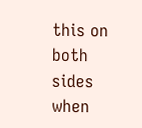this on both sides when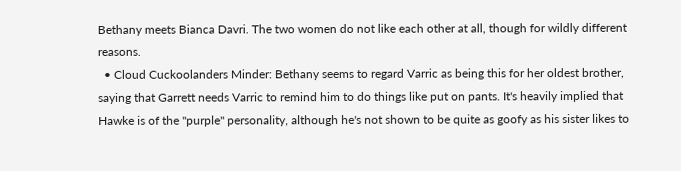Bethany meets Bianca Davri. The two women do not like each other at all, though for wildly different reasons.
  • Cloud Cuckoolanders Minder: Bethany seems to regard Varric as being this for her oldest brother, saying that Garrett needs Varric to remind him to do things like put on pants. It's heavily implied that Hawke is of the "purple" personality, although he's not shown to be quite as goofy as his sister likes to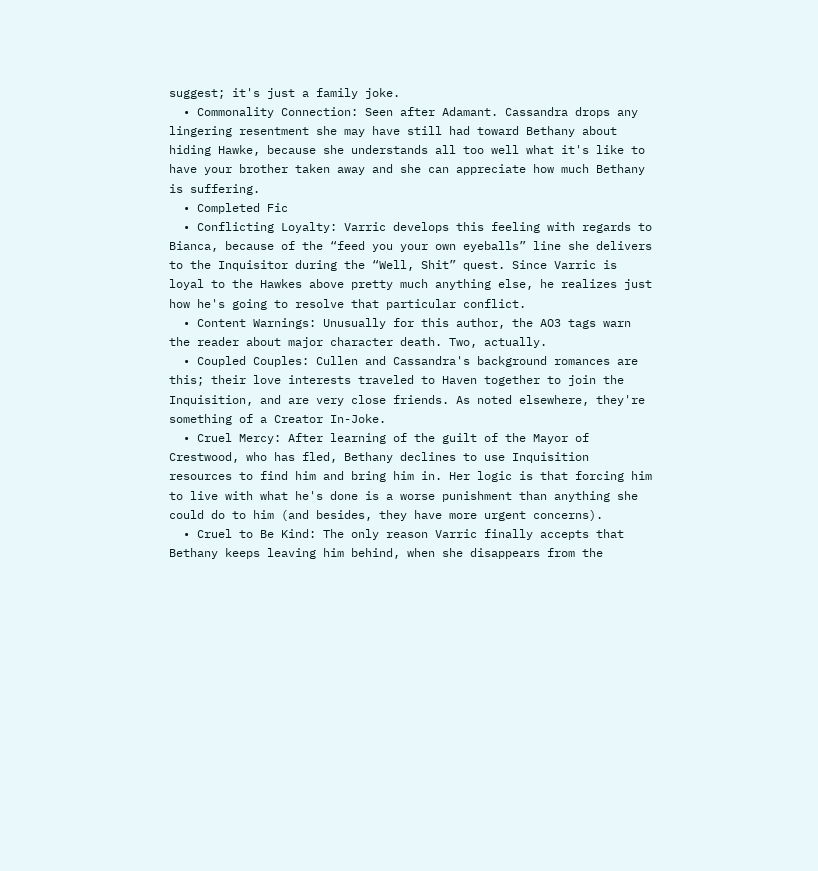suggest; it's just a family joke.
  • Commonality Connection: Seen after Adamant. Cassandra drops any lingering resentment she may have still had toward Bethany about hiding Hawke, because she understands all too well what it's like to have your brother taken away and she can appreciate how much Bethany is suffering.
  • Completed Fic
  • Conflicting Loyalty: Varric develops this feeling with regards to Bianca, because of the “feed you your own eyeballs” line she delivers to the Inquisitor during the “Well, Shit” quest. Since Varric is loyal to the Hawkes above pretty much anything else, he realizes just how he's going to resolve that particular conflict.
  • Content Warnings: Unusually for this author, the AO3 tags warn the reader about major character death. Two, actually.
  • Coupled Couples: Cullen and Cassandra's background romances are this; their love interests traveled to Haven together to join the Inquisition, and are very close friends. As noted elsewhere, they're something of a Creator In-Joke.
  • Cruel Mercy: After learning of the guilt of the Mayor of Crestwood, who has fled, Bethany declines to use Inquisition resources to find him and bring him in. Her logic is that forcing him to live with what he's done is a worse punishment than anything she could do to him (and besides, they have more urgent concerns).
  • Cruel to Be Kind: The only reason Varric finally accepts that Bethany keeps leaving him behind, when she disappears from the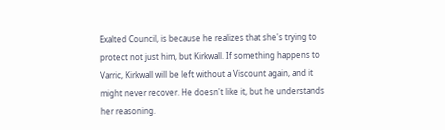Exalted Council, is because he realizes that she's trying to protect not just him, but Kirkwall. If something happens to Varric, Kirkwall will be left without a Viscount again, and it might never recover. He doesn't like it, but he understands her reasoning.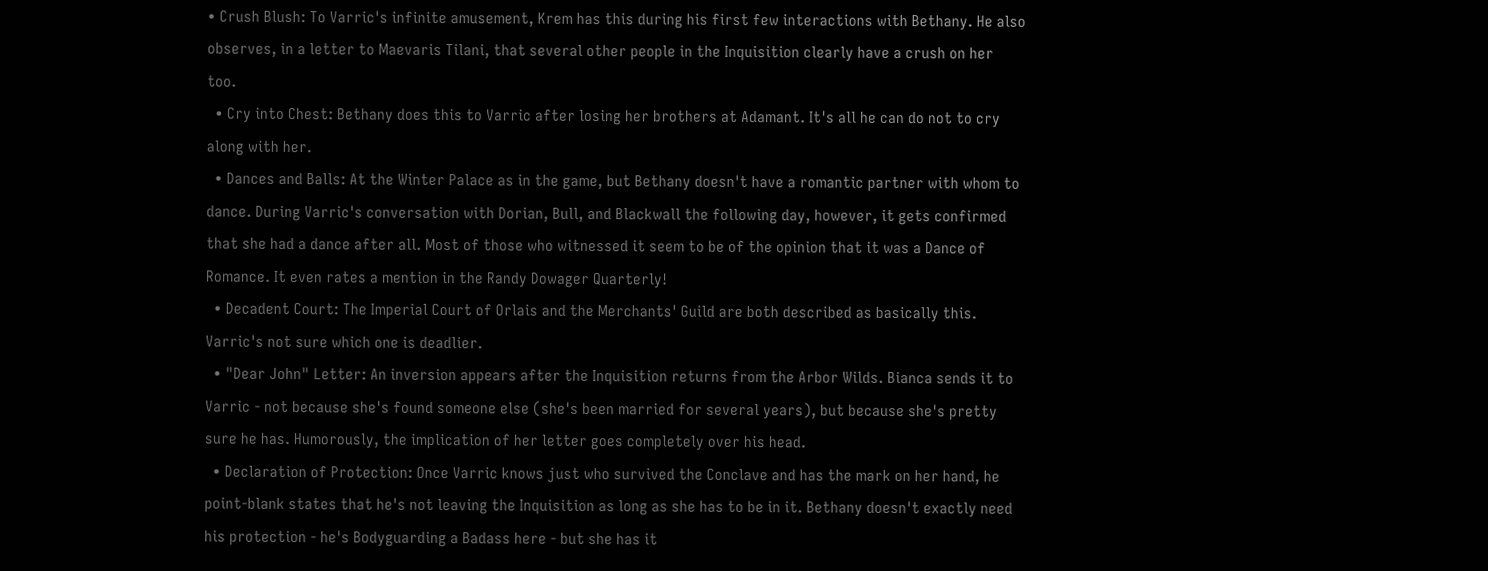• Crush Blush: To Varric's infinite amusement, Krem has this during his first few interactions with Bethany. He also observes, in a letter to Maevaris Tilani, that several other people in the Inquisition clearly have a crush on her too.
  • Cry into Chest: Bethany does this to Varric after losing her brothers at Adamant. It's all he can do not to cry along with her.
  • Dances and Balls: At the Winter Palace as in the game, but Bethany doesn't have a romantic partner with whom to dance. During Varric's conversation with Dorian, Bull, and Blackwall the following day, however, it gets confirmed that she had a dance after all. Most of those who witnessed it seem to be of the opinion that it was a Dance of Romance. It even rates a mention in the Randy Dowager Quarterly!
  • Decadent Court: The Imperial Court of Orlais and the Merchants' Guild are both described as basically this. Varric's not sure which one is deadlier.
  • "Dear John" Letter: An inversion appears after the Inquisition returns from the Arbor Wilds. Bianca sends it to Varric - not because she's found someone else (she's been married for several years), but because she's pretty sure he has. Humorously, the implication of her letter goes completely over his head.
  • Declaration of Protection: Once Varric knows just who survived the Conclave and has the mark on her hand, he point-blank states that he's not leaving the Inquisition as long as she has to be in it. Bethany doesn't exactly need his protection - he's Bodyguarding a Badass here - but she has it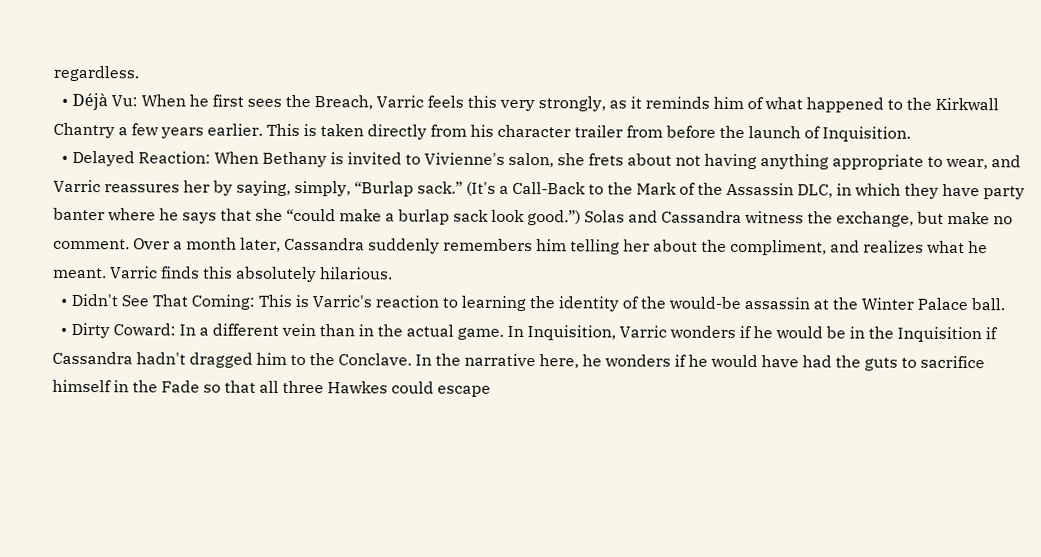regardless.
  • Déjà Vu: When he first sees the Breach, Varric feels this very strongly, as it reminds him of what happened to the Kirkwall Chantry a few years earlier. This is taken directly from his character trailer from before the launch of Inquisition.
  • Delayed Reaction: When Bethany is invited to Vivienne's salon, she frets about not having anything appropriate to wear, and Varric reassures her by saying, simply, “Burlap sack.” (It's a Call-Back to the Mark of the Assassin DLC, in which they have party banter where he says that she “could make a burlap sack look good.”) Solas and Cassandra witness the exchange, but make no comment. Over a month later, Cassandra suddenly remembers him telling her about the compliment, and realizes what he meant. Varric finds this absolutely hilarious.
  • Didn't See That Coming: This is Varric's reaction to learning the identity of the would-be assassin at the Winter Palace ball.
  • Dirty Coward: In a different vein than in the actual game. In Inquisition, Varric wonders if he would be in the Inquisition if Cassandra hadn't dragged him to the Conclave. In the narrative here, he wonders if he would have had the guts to sacrifice himself in the Fade so that all three Hawkes could escape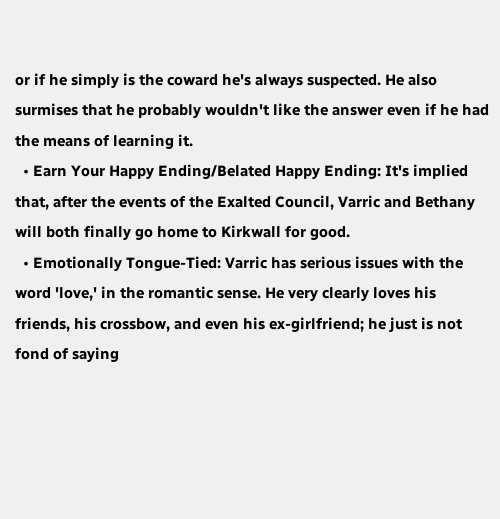or if he simply is the coward he's always suspected. He also surmises that he probably wouldn't like the answer even if he had the means of learning it.
  • Earn Your Happy Ending/Belated Happy Ending: It's implied that, after the events of the Exalted Council, Varric and Bethany will both finally go home to Kirkwall for good.
  • Emotionally Tongue-Tied: Varric has serious issues with the word 'love,' in the romantic sense. He very clearly loves his friends, his crossbow, and even his ex-girlfriend; he just is not fond of saying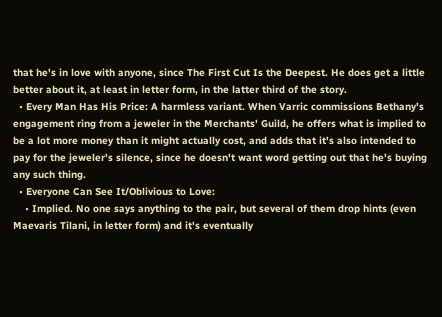that he's in love with anyone, since The First Cut Is the Deepest. He does get a little better about it, at least in letter form, in the latter third of the story.
  • Every Man Has His Price: A harmless variant. When Varric commissions Bethany's engagement ring from a jeweler in the Merchants' Guild, he offers what is implied to be a lot more money than it might actually cost, and adds that it's also intended to pay for the jeweler's silence, since he doesn't want word getting out that he's buying any such thing.
  • Everyone Can See It/Oblivious to Love:
    • Implied. No one says anything to the pair, but several of them drop hints (even Maevaris Tilani, in letter form) and it's eventually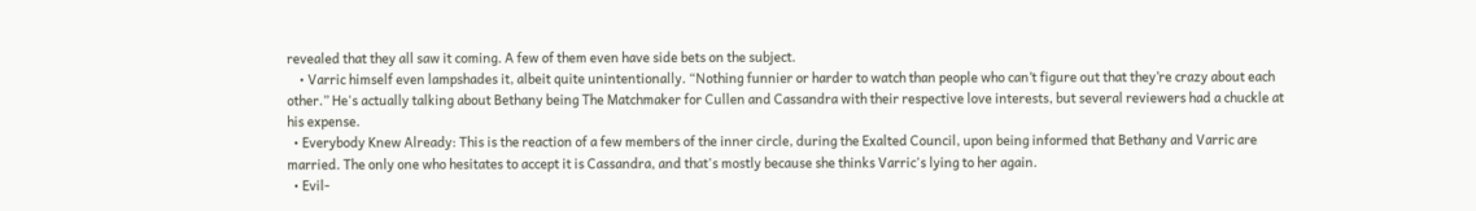revealed that they all saw it coming. A few of them even have side bets on the subject.
    • Varric himself even lampshades it, albeit quite unintentionally. “Nothing funnier or harder to watch than people who can’t figure out that they’re crazy about each other.” He's actually talking about Bethany being The Matchmaker for Cullen and Cassandra with their respective love interests, but several reviewers had a chuckle at his expense.
  • Everybody Knew Already: This is the reaction of a few members of the inner circle, during the Exalted Council, upon being informed that Bethany and Varric are married. The only one who hesitates to accept it is Cassandra, and that's mostly because she thinks Varric's lying to her again.
  • Evil-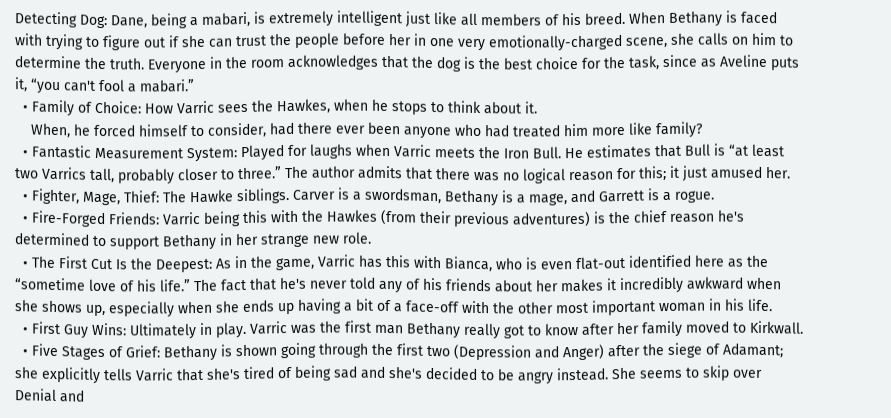Detecting Dog: Dane, being a mabari, is extremely intelligent just like all members of his breed. When Bethany is faced with trying to figure out if she can trust the people before her in one very emotionally-charged scene, she calls on him to determine the truth. Everyone in the room acknowledges that the dog is the best choice for the task, since as Aveline puts it, “you can't fool a mabari.”
  • Family of Choice: How Varric sees the Hawkes, when he stops to think about it.
    When, he forced himself to consider, had there ever been anyone who had treated him more like family?
  • Fantastic Measurement System: Played for laughs when Varric meets the Iron Bull. He estimates that Bull is “at least two Varrics tall, probably closer to three.” The author admits that there was no logical reason for this; it just amused her.
  • Fighter, Mage, Thief: The Hawke siblings. Carver is a swordsman, Bethany is a mage, and Garrett is a rogue.
  • Fire-Forged Friends: Varric being this with the Hawkes (from their previous adventures) is the chief reason he's determined to support Bethany in her strange new role.
  • The First Cut Is the Deepest: As in the game, Varric has this with Bianca, who is even flat-out identified here as the “sometime love of his life.” The fact that he's never told any of his friends about her makes it incredibly awkward when she shows up, especially when she ends up having a bit of a face-off with the other most important woman in his life.
  • First Guy Wins: Ultimately in play. Varric was the first man Bethany really got to know after her family moved to Kirkwall.
  • Five Stages of Grief: Bethany is shown going through the first two (Depression and Anger) after the siege of Adamant; she explicitly tells Varric that she's tired of being sad and she's decided to be angry instead. She seems to skip over Denial and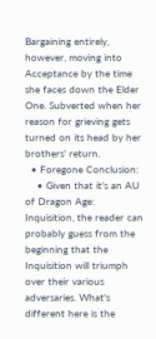Bargaining entirely, however, moving into Acceptance by the time she faces down the Elder One. Subverted when her reason for grieving gets turned on its head by her brothers' return.
  • Foregone Conclusion:
    • Given that it's an AU of Dragon Age: Inquisition, the reader can probably guess from the beginning that the Inquisition will triumph over their various adversaries. What's different here is the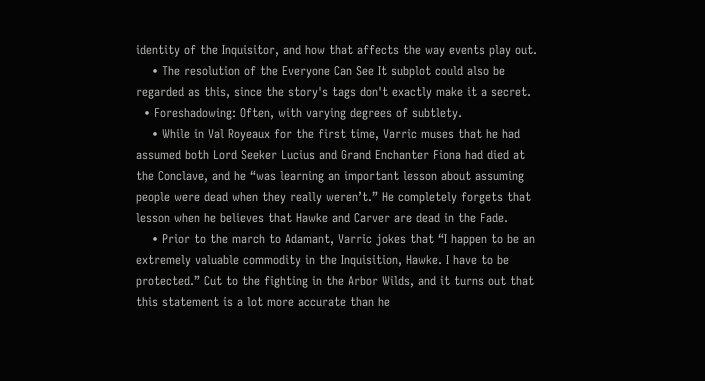identity of the Inquisitor, and how that affects the way events play out.
    • The resolution of the Everyone Can See It subplot could also be regarded as this, since the story's tags don't exactly make it a secret.
  • Foreshadowing: Often, with varying degrees of subtlety.
    • While in Val Royeaux for the first time, Varric muses that he had assumed both Lord Seeker Lucius and Grand Enchanter Fiona had died at the Conclave, and he “was learning an important lesson about assuming people were dead when they really weren’t.” He completely forgets that lesson when he believes that Hawke and Carver are dead in the Fade.
    • Prior to the march to Adamant, Varric jokes that “I happen to be an extremely valuable commodity in the Inquisition, Hawke. I have to be protected.” Cut to the fighting in the Arbor Wilds, and it turns out that this statement is a lot more accurate than he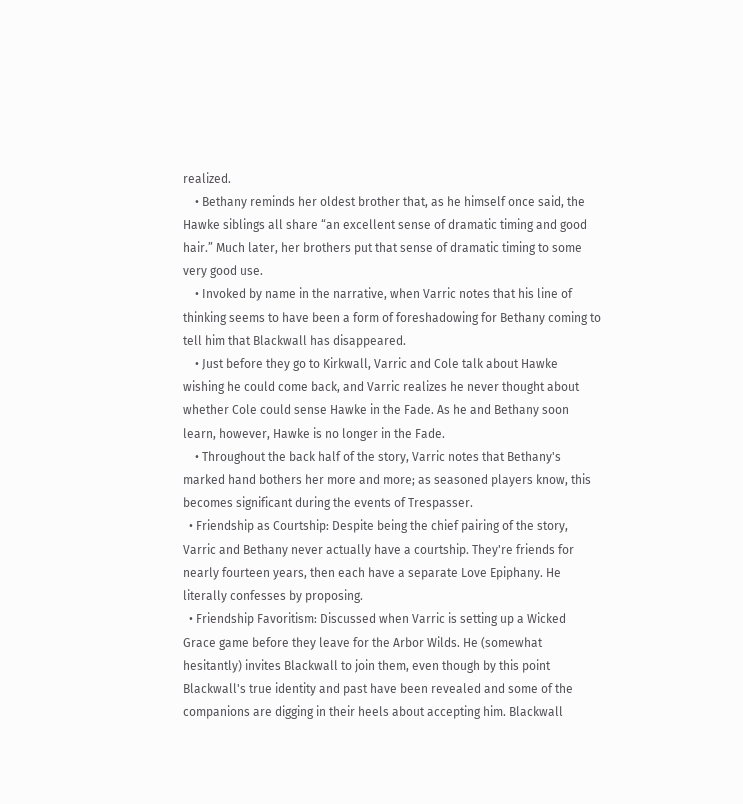realized.
    • Bethany reminds her oldest brother that, as he himself once said, the Hawke siblings all share “an excellent sense of dramatic timing and good hair.” Much later, her brothers put that sense of dramatic timing to some very good use.
    • Invoked by name in the narrative, when Varric notes that his line of thinking seems to have been a form of foreshadowing for Bethany coming to tell him that Blackwall has disappeared.
    • Just before they go to Kirkwall, Varric and Cole talk about Hawke wishing he could come back, and Varric realizes he never thought about whether Cole could sense Hawke in the Fade. As he and Bethany soon learn, however, Hawke is no longer in the Fade.
    • Throughout the back half of the story, Varric notes that Bethany's marked hand bothers her more and more; as seasoned players know, this becomes significant during the events of Trespasser.
  • Friendship as Courtship: Despite being the chief pairing of the story, Varric and Bethany never actually have a courtship. They're friends for nearly fourteen years, then each have a separate Love Epiphany. He literally confesses by proposing.
  • Friendship Favoritism: Discussed when Varric is setting up a Wicked Grace game before they leave for the Arbor Wilds. He (somewhat hesitantly) invites Blackwall to join them, even though by this point Blackwall's true identity and past have been revealed and some of the companions are digging in their heels about accepting him. Blackwall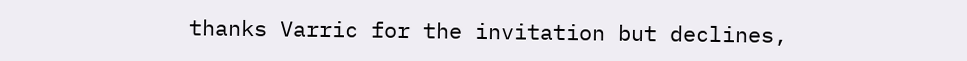thanks Varric for the invitation but declines,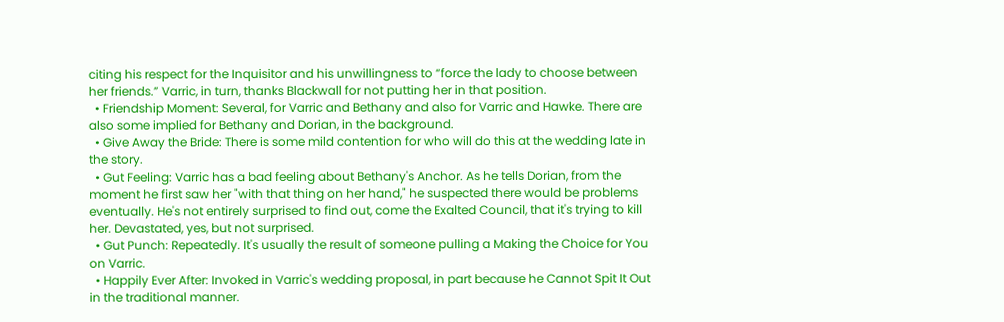citing his respect for the Inquisitor and his unwillingness to “force the lady to choose between her friends.” Varric, in turn, thanks Blackwall for not putting her in that position.
  • Friendship Moment: Several, for Varric and Bethany and also for Varric and Hawke. There are also some implied for Bethany and Dorian, in the background.
  • Give Away the Bride: There is some mild contention for who will do this at the wedding late in the story.
  • Gut Feeling: Varric has a bad feeling about Bethany's Anchor. As he tells Dorian, from the moment he first saw her "with that thing on her hand," he suspected there would be problems eventually. He's not entirely surprised to find out, come the Exalted Council, that it's trying to kill her. Devastated, yes, but not surprised.
  • Gut Punch: Repeatedly. It's usually the result of someone pulling a Making the Choice for You on Varric.
  • Happily Ever After: Invoked in Varric's wedding proposal, in part because he Cannot Spit It Out in the traditional manner.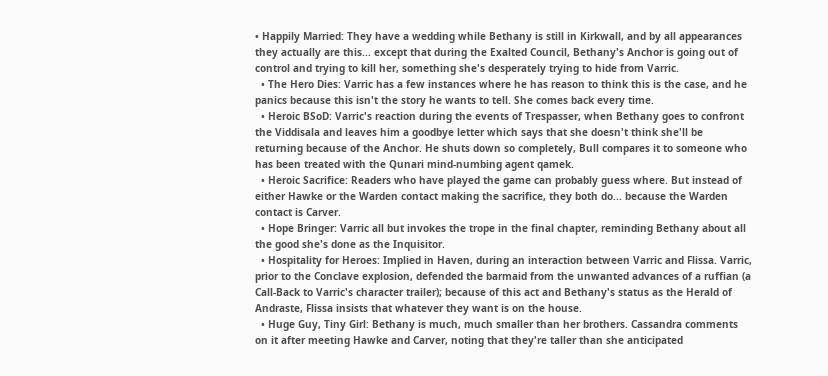• Happily Married: They have a wedding while Bethany is still in Kirkwall, and by all appearances they actually are this... except that during the Exalted Council, Bethany's Anchor is going out of control and trying to kill her, something she's desperately trying to hide from Varric.
  • The Hero Dies: Varric has a few instances where he has reason to think this is the case, and he panics because this isn't the story he wants to tell. She comes back every time.
  • Heroic BSoD: Varric's reaction during the events of Trespasser, when Bethany goes to confront the Viddisala and leaves him a goodbye letter which says that she doesn't think she'll be returning because of the Anchor. He shuts down so completely, Bull compares it to someone who has been treated with the Qunari mind-numbing agent qamek.
  • Heroic Sacrifice: Readers who have played the game can probably guess where. But instead of either Hawke or the Warden contact making the sacrifice, they both do... because the Warden contact is Carver.
  • Hope Bringer: Varric all but invokes the trope in the final chapter, reminding Bethany about all the good she's done as the Inquisitor.
  • Hospitality for Heroes: Implied in Haven, during an interaction between Varric and Flissa. Varric, prior to the Conclave explosion, defended the barmaid from the unwanted advances of a ruffian (a Call-Back to Varric's character trailer); because of this act and Bethany's status as the Herald of Andraste, Flissa insists that whatever they want is on the house.
  • Huge Guy, Tiny Girl: Bethany is much, much smaller than her brothers. Cassandra comments on it after meeting Hawke and Carver, noting that they're taller than she anticipated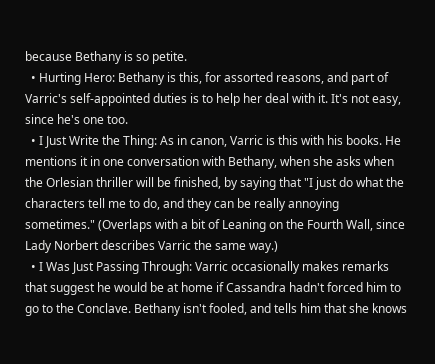because Bethany is so petite.
  • Hurting Hero: Bethany is this, for assorted reasons, and part of Varric's self-appointed duties is to help her deal with it. It's not easy, since he's one too.
  • I Just Write the Thing: As in canon, Varric is this with his books. He mentions it in one conversation with Bethany, when she asks when the Orlesian thriller will be finished, by saying that "I just do what the characters tell me to do, and they can be really annoying sometimes." (Overlaps with a bit of Leaning on the Fourth Wall, since Lady Norbert describes Varric the same way.)
  • I Was Just Passing Through: Varric occasionally makes remarks that suggest he would be at home if Cassandra hadn't forced him to go to the Conclave. Bethany isn't fooled, and tells him that she knows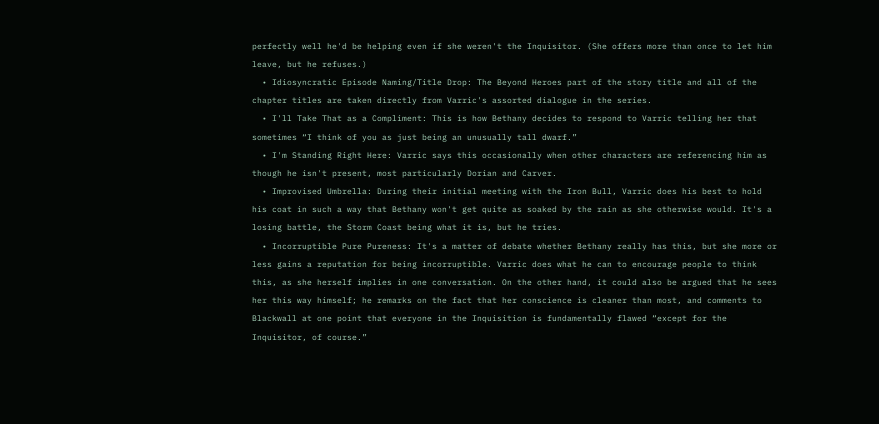perfectly well he'd be helping even if she weren't the Inquisitor. (She offers more than once to let him leave, but he refuses.)
  • Idiosyncratic Episode Naming/Title Drop: The Beyond Heroes part of the story title and all of the chapter titles are taken directly from Varric's assorted dialogue in the series.
  • I'll Take That as a Compliment: This is how Bethany decides to respond to Varric telling her that sometimes “I think of you as just being an unusually tall dwarf.”
  • I'm Standing Right Here: Varric says this occasionally when other characters are referencing him as though he isn't present, most particularly Dorian and Carver.
  • Improvised Umbrella: During their initial meeting with the Iron Bull, Varric does his best to hold his coat in such a way that Bethany won't get quite as soaked by the rain as she otherwise would. It's a losing battle, the Storm Coast being what it is, but he tries.
  • Incorruptible Pure Pureness: It's a matter of debate whether Bethany really has this, but she more or less gains a reputation for being incorruptible. Varric does what he can to encourage people to think this, as she herself implies in one conversation. On the other hand, it could also be argued that he sees her this way himself; he remarks on the fact that her conscience is cleaner than most, and comments to Blackwall at one point that everyone in the Inquisition is fundamentally flawed “except for the Inquisitor, of course.”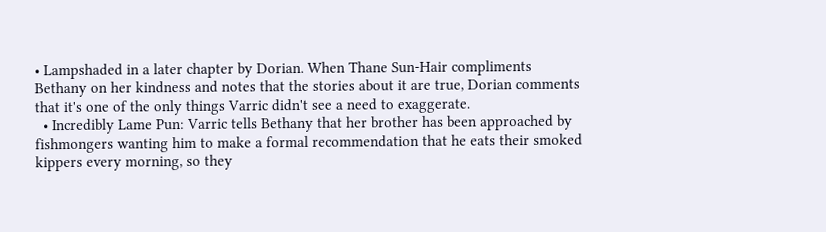• Lampshaded in a later chapter by Dorian. When Thane Sun-Hair compliments Bethany on her kindness and notes that the stories about it are true, Dorian comments that it's one of the only things Varric didn't see a need to exaggerate.
  • Incredibly Lame Pun: Varric tells Bethany that her brother has been approached by fishmongers wanting him to make a formal recommendation that he eats their smoked kippers every morning, so they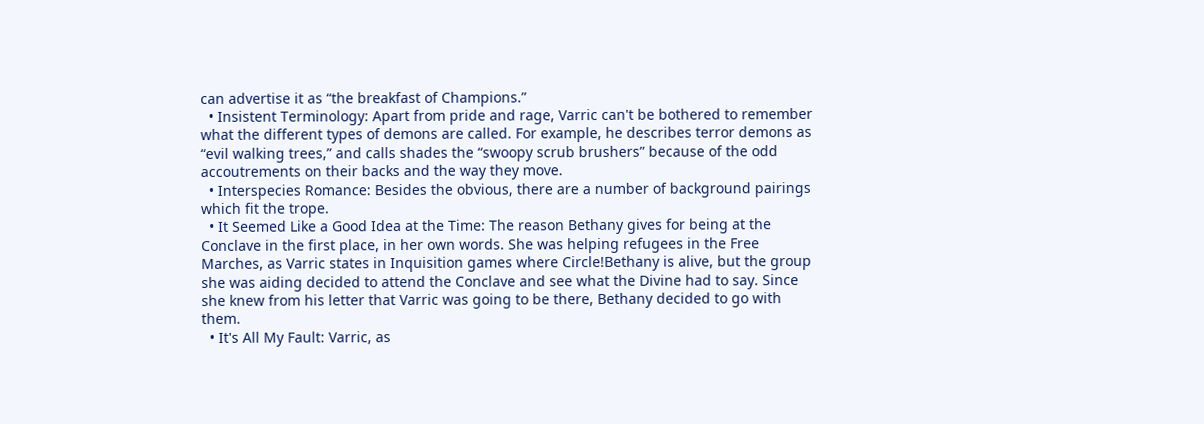can advertise it as “the breakfast of Champions.”
  • Insistent Terminology: Apart from pride and rage, Varric can't be bothered to remember what the different types of demons are called. For example, he describes terror demons as “evil walking trees,” and calls shades the “swoopy scrub brushers” because of the odd accoutrements on their backs and the way they move.
  • Interspecies Romance: Besides the obvious, there are a number of background pairings which fit the trope.
  • It Seemed Like a Good Idea at the Time: The reason Bethany gives for being at the Conclave in the first place, in her own words. She was helping refugees in the Free Marches, as Varric states in Inquisition games where Circle!Bethany is alive, but the group she was aiding decided to attend the Conclave and see what the Divine had to say. Since she knew from his letter that Varric was going to be there, Bethany decided to go with them.
  • It's All My Fault: Varric, as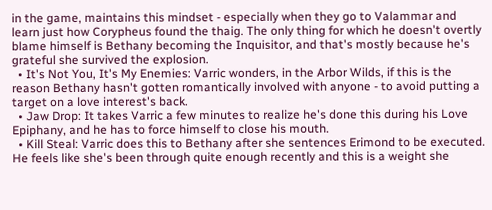in the game, maintains this mindset - especially when they go to Valammar and learn just how Corypheus found the thaig. The only thing for which he doesn't overtly blame himself is Bethany becoming the Inquisitor, and that's mostly because he's grateful she survived the explosion.
  • It's Not You, It's My Enemies: Varric wonders, in the Arbor Wilds, if this is the reason Bethany hasn't gotten romantically involved with anyone - to avoid putting a target on a love interest's back.
  • Jaw Drop: It takes Varric a few minutes to realize he's done this during his Love Epiphany, and he has to force himself to close his mouth.
  • Kill Steal: Varric does this to Bethany after she sentences Erimond to be executed. He feels like she's been through quite enough recently and this is a weight she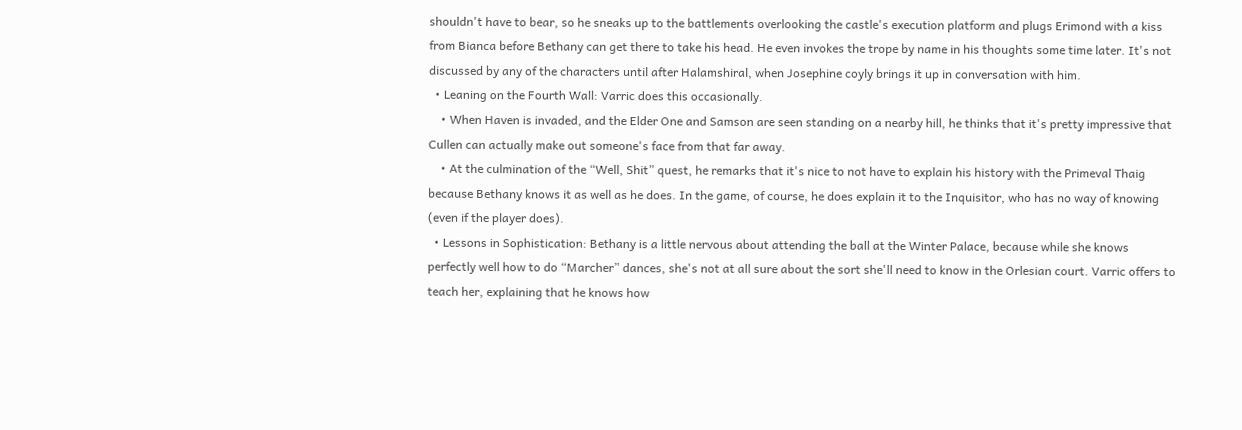shouldn't have to bear, so he sneaks up to the battlements overlooking the castle's execution platform and plugs Erimond with a kiss from Bianca before Bethany can get there to take his head. He even invokes the trope by name in his thoughts some time later. It's not discussed by any of the characters until after Halamshiral, when Josephine coyly brings it up in conversation with him.
  • Leaning on the Fourth Wall: Varric does this occasionally.
    • When Haven is invaded, and the Elder One and Samson are seen standing on a nearby hill, he thinks that it's pretty impressive that Cullen can actually make out someone's face from that far away.
    • At the culmination of the “Well, Shit” quest, he remarks that it's nice to not have to explain his history with the Primeval Thaig because Bethany knows it as well as he does. In the game, of course, he does explain it to the Inquisitor, who has no way of knowing (even if the player does).
  • Lessons in Sophistication: Bethany is a little nervous about attending the ball at the Winter Palace, because while she knows perfectly well how to do “Marcher” dances, she's not at all sure about the sort she'll need to know in the Orlesian court. Varric offers to teach her, explaining that he knows how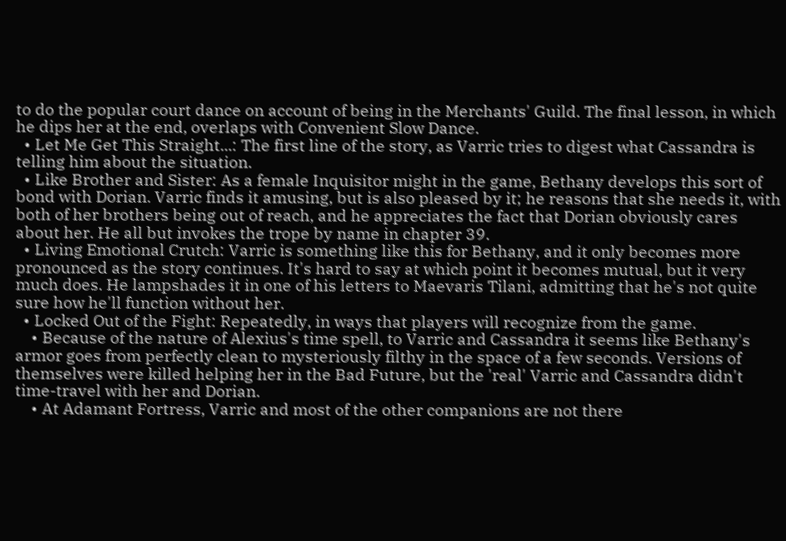to do the popular court dance on account of being in the Merchants' Guild. The final lesson, in which he dips her at the end, overlaps with Convenient Slow Dance.
  • Let Me Get This Straight...: The first line of the story, as Varric tries to digest what Cassandra is telling him about the situation.
  • Like Brother and Sister: As a female Inquisitor might in the game, Bethany develops this sort of bond with Dorian. Varric finds it amusing, but is also pleased by it; he reasons that she needs it, with both of her brothers being out of reach, and he appreciates the fact that Dorian obviously cares about her. He all but invokes the trope by name in chapter 39.
  • Living Emotional Crutch: Varric is something like this for Bethany, and it only becomes more pronounced as the story continues. It's hard to say at which point it becomes mutual, but it very much does. He lampshades it in one of his letters to Maevaris Tilani, admitting that he's not quite sure how he'll function without her.
  • Locked Out of the Fight: Repeatedly, in ways that players will recognize from the game.
    • Because of the nature of Alexius's time spell, to Varric and Cassandra it seems like Bethany's armor goes from perfectly clean to mysteriously filthy in the space of a few seconds. Versions of themselves were killed helping her in the Bad Future, but the 'real' Varric and Cassandra didn't time-travel with her and Dorian.
    • At Adamant Fortress, Varric and most of the other companions are not there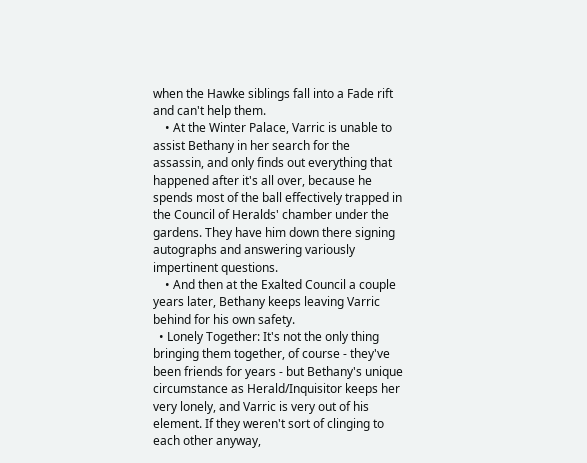when the Hawke siblings fall into a Fade rift and can't help them.
    • At the Winter Palace, Varric is unable to assist Bethany in her search for the assassin, and only finds out everything that happened after it's all over, because he spends most of the ball effectively trapped in the Council of Heralds' chamber under the gardens. They have him down there signing autographs and answering variously impertinent questions.
    • And then at the Exalted Council a couple years later, Bethany keeps leaving Varric behind for his own safety.
  • Lonely Together: It's not the only thing bringing them together, of course - they've been friends for years - but Bethany's unique circumstance as Herald/Inquisitor keeps her very lonely, and Varric is very out of his element. If they weren't sort of clinging to each other anyway,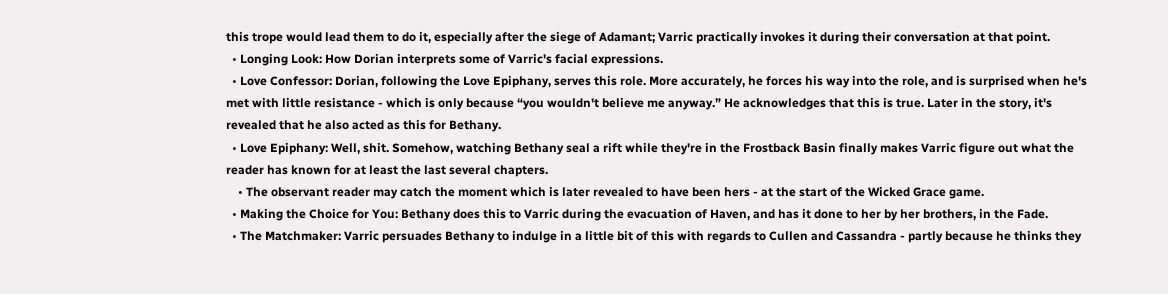this trope would lead them to do it, especially after the siege of Adamant; Varric practically invokes it during their conversation at that point.
  • Longing Look: How Dorian interprets some of Varric's facial expressions.
  • Love Confessor: Dorian, following the Love Epiphany, serves this role. More accurately, he forces his way into the role, and is surprised when he's met with little resistance - which is only because “you wouldn't believe me anyway.” He acknowledges that this is true. Later in the story, it's revealed that he also acted as this for Bethany.
  • Love Epiphany: Well, shit. Somehow, watching Bethany seal a rift while they're in the Frostback Basin finally makes Varric figure out what the reader has known for at least the last several chapters.
    • The observant reader may catch the moment which is later revealed to have been hers - at the start of the Wicked Grace game.
  • Making the Choice for You: Bethany does this to Varric during the evacuation of Haven, and has it done to her by her brothers, in the Fade.
  • The Matchmaker: Varric persuades Bethany to indulge in a little bit of this with regards to Cullen and Cassandra - partly because he thinks they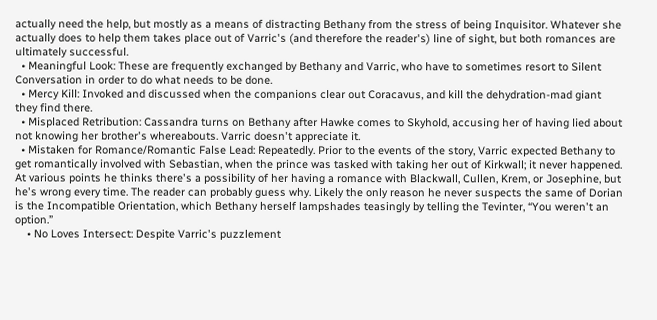actually need the help, but mostly as a means of distracting Bethany from the stress of being Inquisitor. Whatever she actually does to help them takes place out of Varric's (and therefore the reader's) line of sight, but both romances are ultimately successful.
  • Meaningful Look: These are frequently exchanged by Bethany and Varric, who have to sometimes resort to Silent Conversation in order to do what needs to be done.
  • Mercy Kill: Invoked and discussed when the companions clear out Coracavus, and kill the dehydration-mad giant they find there.
  • Misplaced Retribution: Cassandra turns on Bethany after Hawke comes to Skyhold, accusing her of having lied about not knowing her brother's whereabouts. Varric doesn't appreciate it.
  • Mistaken for Romance/Romantic False Lead: Repeatedly. Prior to the events of the story, Varric expected Bethany to get romantically involved with Sebastian, when the prince was tasked with taking her out of Kirkwall; it never happened. At various points he thinks there's a possibility of her having a romance with Blackwall, Cullen, Krem, or Josephine, but he's wrong every time. The reader can probably guess why. Likely the only reason he never suspects the same of Dorian is the Incompatible Orientation, which Bethany herself lampshades teasingly by telling the Tevinter, “You weren't an option.”
    • No Loves Intersect: Despite Varric's puzzlement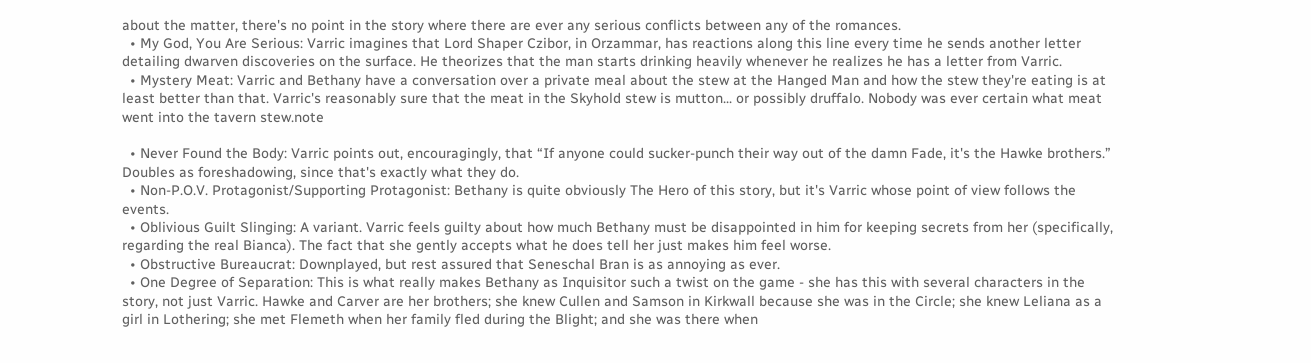about the matter, there's no point in the story where there are ever any serious conflicts between any of the romances.
  • My God, You Are Serious: Varric imagines that Lord Shaper Czibor, in Orzammar, has reactions along this line every time he sends another letter detailing dwarven discoveries on the surface. He theorizes that the man starts drinking heavily whenever he realizes he has a letter from Varric.
  • Mystery Meat: Varric and Bethany have a conversation over a private meal about the stew at the Hanged Man and how the stew they're eating is at least better than that. Varric's reasonably sure that the meat in the Skyhold stew is mutton... or possibly druffalo. Nobody was ever certain what meat went into the tavern stew.note

  • Never Found the Body: Varric points out, encouragingly, that “If anyone could sucker-punch their way out of the damn Fade, it's the Hawke brothers.” Doubles as foreshadowing, since that's exactly what they do.
  • Non-P.O.V. Protagonist/Supporting Protagonist: Bethany is quite obviously The Hero of this story, but it's Varric whose point of view follows the events.
  • Oblivious Guilt Slinging: A variant. Varric feels guilty about how much Bethany must be disappointed in him for keeping secrets from her (specifically, regarding the real Bianca). The fact that she gently accepts what he does tell her just makes him feel worse.
  • Obstructive Bureaucrat: Downplayed, but rest assured that Seneschal Bran is as annoying as ever.
  • One Degree of Separation: This is what really makes Bethany as Inquisitor such a twist on the game - she has this with several characters in the story, not just Varric. Hawke and Carver are her brothers; she knew Cullen and Samson in Kirkwall because she was in the Circle; she knew Leliana as a girl in Lothering; she met Flemeth when her family fled during the Blight; and she was there when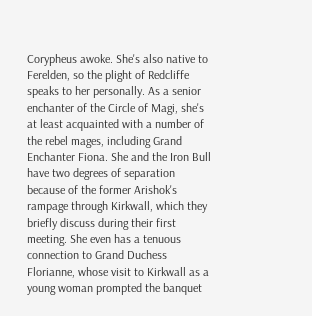Corypheus awoke. She's also native to Ferelden, so the plight of Redcliffe speaks to her personally. As a senior enchanter of the Circle of Magi, she's at least acquainted with a number of the rebel mages, including Grand Enchanter Fiona. She and the Iron Bull have two degrees of separation because of the former Arishok's rampage through Kirkwall, which they briefly discuss during their first meeting. She even has a tenuous connection to Grand Duchess Florianne, whose visit to Kirkwall as a young woman prompted the banquet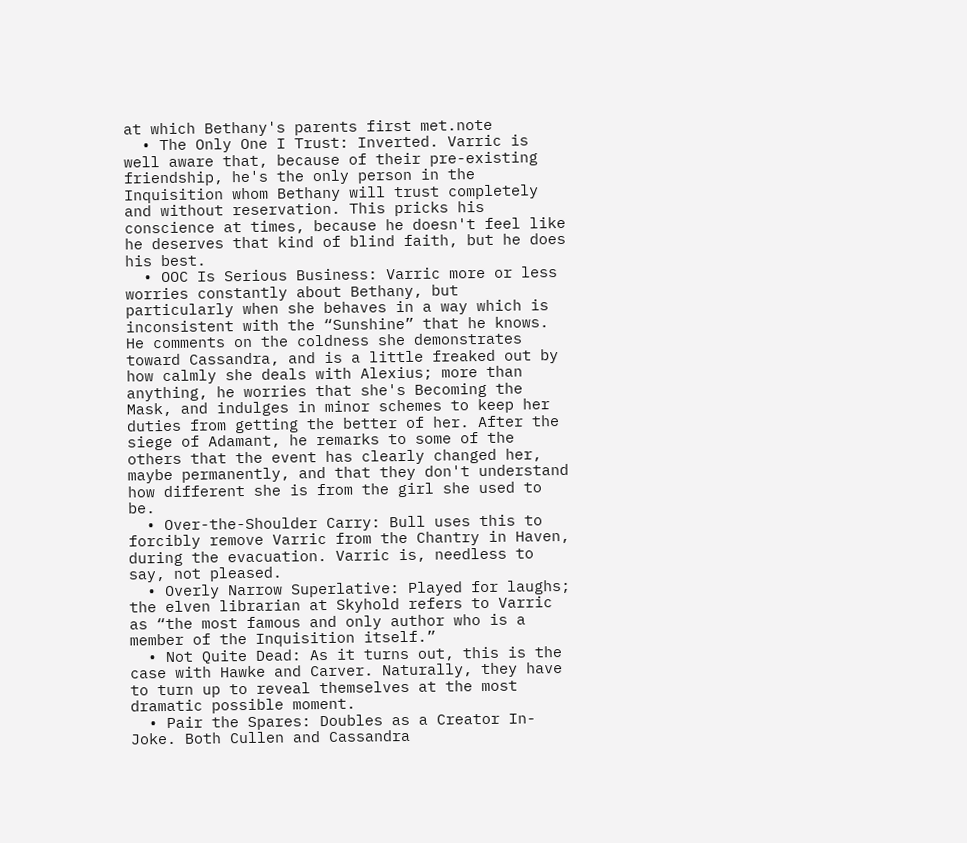at which Bethany's parents first met.note
  • The Only One I Trust: Inverted. Varric is well aware that, because of their pre-existing friendship, he's the only person in the Inquisition whom Bethany will trust completely and without reservation. This pricks his conscience at times, because he doesn't feel like he deserves that kind of blind faith, but he does his best.
  • OOC Is Serious Business: Varric more or less worries constantly about Bethany, but particularly when she behaves in a way which is inconsistent with the “Sunshine” that he knows. He comments on the coldness she demonstrates toward Cassandra, and is a little freaked out by how calmly she deals with Alexius; more than anything, he worries that she's Becoming the Mask, and indulges in minor schemes to keep her duties from getting the better of her. After the siege of Adamant, he remarks to some of the others that the event has clearly changed her, maybe permanently, and that they don't understand how different she is from the girl she used to be.
  • Over-the-Shoulder Carry: Bull uses this to forcibly remove Varric from the Chantry in Haven, during the evacuation. Varric is, needless to say, not pleased.
  • Overly Narrow Superlative: Played for laughs; the elven librarian at Skyhold refers to Varric as “the most famous and only author who is a member of the Inquisition itself.”
  • Not Quite Dead: As it turns out, this is the case with Hawke and Carver. Naturally, they have to turn up to reveal themselves at the most dramatic possible moment.
  • Pair the Spares: Doubles as a Creator In-Joke. Both Cullen and Cassandra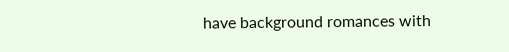have background romances with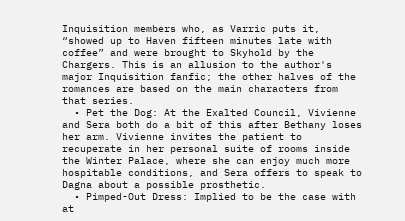Inquisition members who, as Varric puts it, “showed up to Haven fifteen minutes late with coffee” and were brought to Skyhold by the Chargers. This is an allusion to the author's major Inquisition fanfic; the other halves of the romances are based on the main characters from that series.
  • Pet the Dog: At the Exalted Council, Vivienne and Sera both do a bit of this after Bethany loses her arm. Vivienne invites the patient to recuperate in her personal suite of rooms inside the Winter Palace, where she can enjoy much more hospitable conditions, and Sera offers to speak to Dagna about a possible prosthetic.
  • Pimped-Out Dress: Implied to be the case with at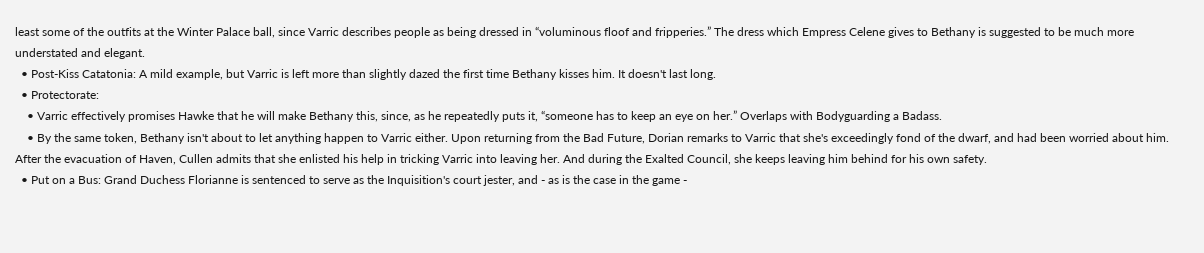least some of the outfits at the Winter Palace ball, since Varric describes people as being dressed in “voluminous floof and fripperies.” The dress which Empress Celene gives to Bethany is suggested to be much more understated and elegant.
  • Post-Kiss Catatonia: A mild example, but Varric is left more than slightly dazed the first time Bethany kisses him. It doesn't last long.
  • Protectorate:
    • Varric effectively promises Hawke that he will make Bethany this, since, as he repeatedly puts it, “someone has to keep an eye on her.” Overlaps with Bodyguarding a Badass.
    • By the same token, Bethany isn't about to let anything happen to Varric either. Upon returning from the Bad Future, Dorian remarks to Varric that she's exceedingly fond of the dwarf, and had been worried about him. After the evacuation of Haven, Cullen admits that she enlisted his help in tricking Varric into leaving her. And during the Exalted Council, she keeps leaving him behind for his own safety.
  • Put on a Bus: Grand Duchess Florianne is sentenced to serve as the Inquisition's court jester, and - as is the case in the game -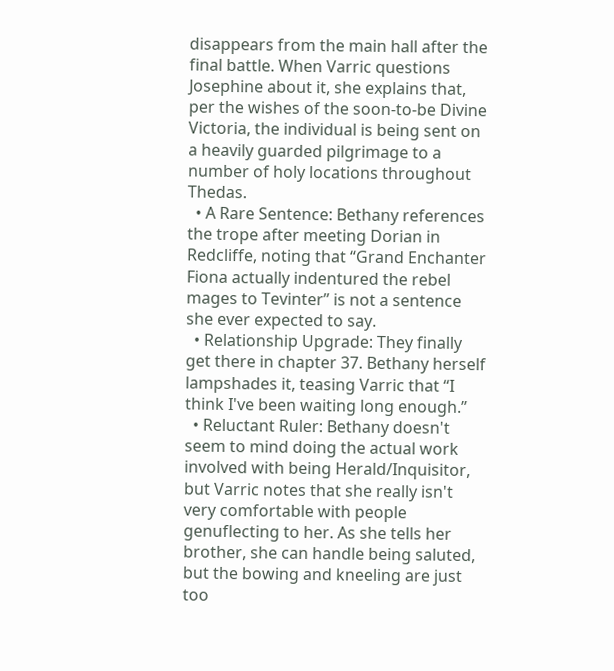disappears from the main hall after the final battle. When Varric questions Josephine about it, she explains that, per the wishes of the soon-to-be Divine Victoria, the individual is being sent on a heavily guarded pilgrimage to a number of holy locations throughout Thedas.
  • A Rare Sentence: Bethany references the trope after meeting Dorian in Redcliffe, noting that “Grand Enchanter Fiona actually indentured the rebel mages to Tevinter” is not a sentence she ever expected to say.
  • Relationship Upgrade: They finally get there in chapter 37. Bethany herself lampshades it, teasing Varric that “I think I've been waiting long enough.”
  • Reluctant Ruler: Bethany doesn't seem to mind doing the actual work involved with being Herald/Inquisitor, but Varric notes that she really isn't very comfortable with people genuflecting to her. As she tells her brother, she can handle being saluted, but the bowing and kneeling are just too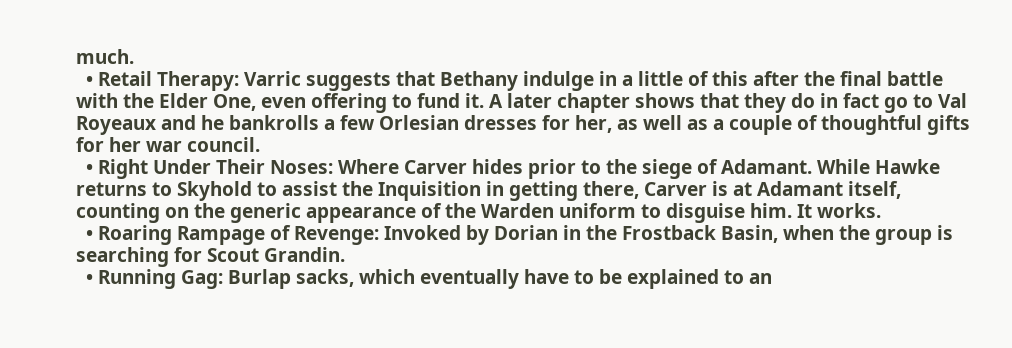much.
  • Retail Therapy: Varric suggests that Bethany indulge in a little of this after the final battle with the Elder One, even offering to fund it. A later chapter shows that they do in fact go to Val Royeaux and he bankrolls a few Orlesian dresses for her, as well as a couple of thoughtful gifts for her war council.
  • Right Under Their Noses: Where Carver hides prior to the siege of Adamant. While Hawke returns to Skyhold to assist the Inquisition in getting there, Carver is at Adamant itself, counting on the generic appearance of the Warden uniform to disguise him. It works.
  • Roaring Rampage of Revenge: Invoked by Dorian in the Frostback Basin, when the group is searching for Scout Grandin.
  • Running Gag: Burlap sacks, which eventually have to be explained to an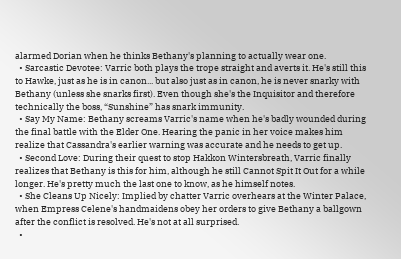alarmed Dorian when he thinks Bethany's planning to actually wear one.
  • Sarcastic Devotee: Varric both plays the trope straight and averts it. He's still this to Hawke, just as he is in canon... but also just as in canon, he is never snarky with Bethany (unless she snarks first). Even though she's the Inquisitor and therefore technically the boss, “Sunshine” has snark immunity.
  • Say My Name: Bethany screams Varric's name when he's badly wounded during the final battle with the Elder One. Hearing the panic in her voice makes him realize that Cassandra's earlier warning was accurate and he needs to get up.
  • Second Love: During their quest to stop Hakkon Wintersbreath, Varric finally realizes that Bethany is this for him, although he still Cannot Spit It Out for a while longer. He's pretty much the last one to know, as he himself notes.
  • She Cleans Up Nicely: Implied by chatter Varric overhears at the Winter Palace, when Empress Celene's handmaidens obey her orders to give Bethany a ballgown after the conflict is resolved. He's not at all surprised.
  •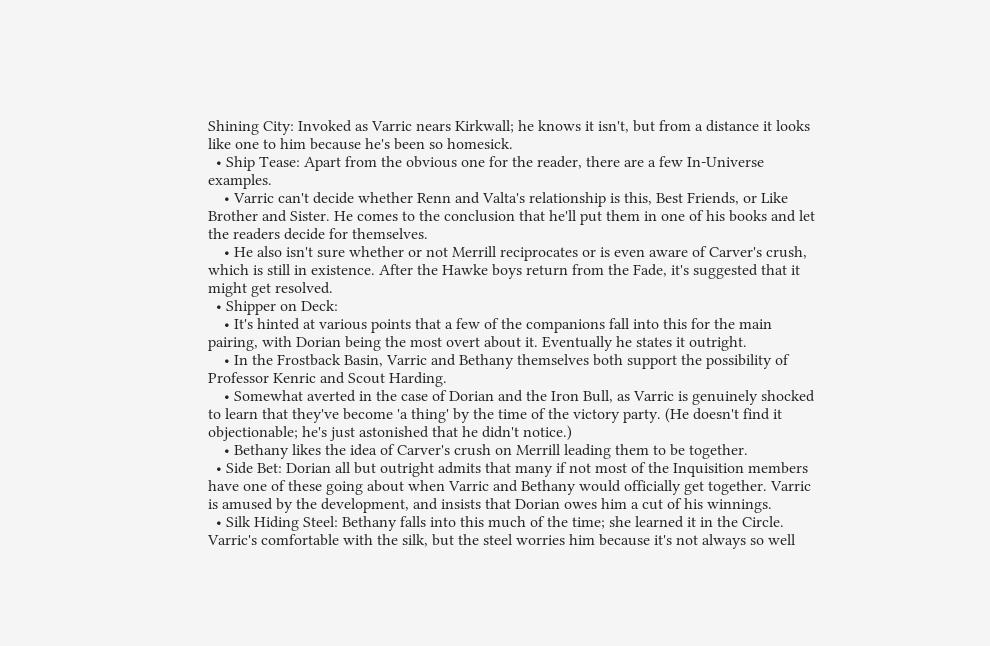Shining City: Invoked as Varric nears Kirkwall; he knows it isn't, but from a distance it looks like one to him because he's been so homesick.
  • Ship Tease: Apart from the obvious one for the reader, there are a few In-Universe examples.
    • Varric can't decide whether Renn and Valta's relationship is this, Best Friends, or Like Brother and Sister. He comes to the conclusion that he'll put them in one of his books and let the readers decide for themselves.
    • He also isn't sure whether or not Merrill reciprocates or is even aware of Carver's crush, which is still in existence. After the Hawke boys return from the Fade, it's suggested that it might get resolved.
  • Shipper on Deck:
    • It's hinted at various points that a few of the companions fall into this for the main pairing, with Dorian being the most overt about it. Eventually he states it outright.
    • In the Frostback Basin, Varric and Bethany themselves both support the possibility of Professor Kenric and Scout Harding.
    • Somewhat averted in the case of Dorian and the Iron Bull, as Varric is genuinely shocked to learn that they've become 'a thing' by the time of the victory party. (He doesn't find it objectionable; he's just astonished that he didn't notice.)
    • Bethany likes the idea of Carver's crush on Merrill leading them to be together.
  • Side Bet: Dorian all but outright admits that many if not most of the Inquisition members have one of these going about when Varric and Bethany would officially get together. Varric is amused by the development, and insists that Dorian owes him a cut of his winnings.
  • Silk Hiding Steel: Bethany falls into this much of the time; she learned it in the Circle. Varric's comfortable with the silk, but the steel worries him because it's not always so well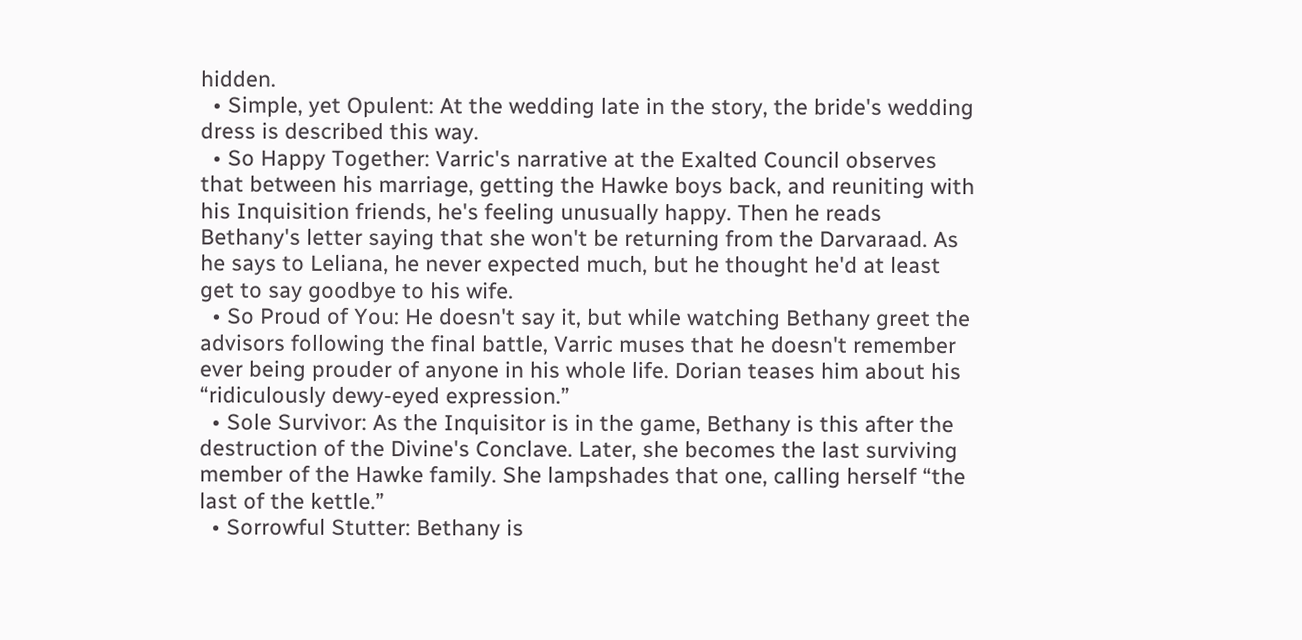hidden.
  • Simple, yet Opulent: At the wedding late in the story, the bride's wedding dress is described this way.
  • So Happy Together: Varric's narrative at the Exalted Council observes that between his marriage, getting the Hawke boys back, and reuniting with his Inquisition friends, he's feeling unusually happy. Then he reads Bethany's letter saying that she won't be returning from the Darvaraad. As he says to Leliana, he never expected much, but he thought he'd at least get to say goodbye to his wife.
  • So Proud of You: He doesn't say it, but while watching Bethany greet the advisors following the final battle, Varric muses that he doesn't remember ever being prouder of anyone in his whole life. Dorian teases him about his “ridiculously dewy-eyed expression.”
  • Sole Survivor: As the Inquisitor is in the game, Bethany is this after the destruction of the Divine's Conclave. Later, she becomes the last surviving member of the Hawke family. She lampshades that one, calling herself “the last of the kettle.”
  • Sorrowful Stutter: Bethany is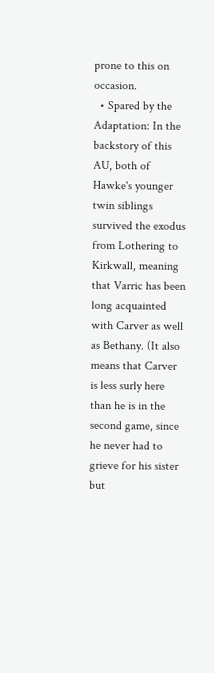prone to this on occasion.
  • Spared by the Adaptation: In the backstory of this AU, both of Hawke's younger twin siblings survived the exodus from Lothering to Kirkwall, meaning that Varric has been long acquainted with Carver as well as Bethany. (It also means that Carver is less surly here than he is in the second game, since he never had to grieve for his sister but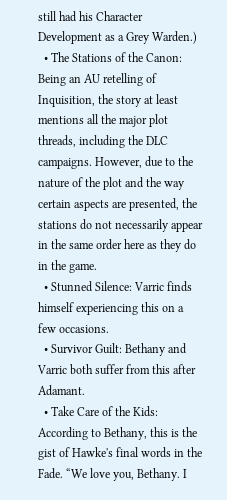still had his Character Development as a Grey Warden.)
  • The Stations of the Canon: Being an AU retelling of Inquisition, the story at least mentions all the major plot threads, including the DLC campaigns. However, due to the nature of the plot and the way certain aspects are presented, the stations do not necessarily appear in the same order here as they do in the game.
  • Stunned Silence: Varric finds himself experiencing this on a few occasions.
  • Survivor Guilt: Bethany and Varric both suffer from this after Adamant.
  • Take Care of the Kids: According to Bethany, this is the gist of Hawke's final words in the Fade. “We love you, Bethany. I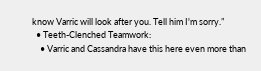know Varric will look after you. Tell him I'm sorry.”
  • Teeth-Clenched Teamwork:
    • Varric and Cassandra have this here even more than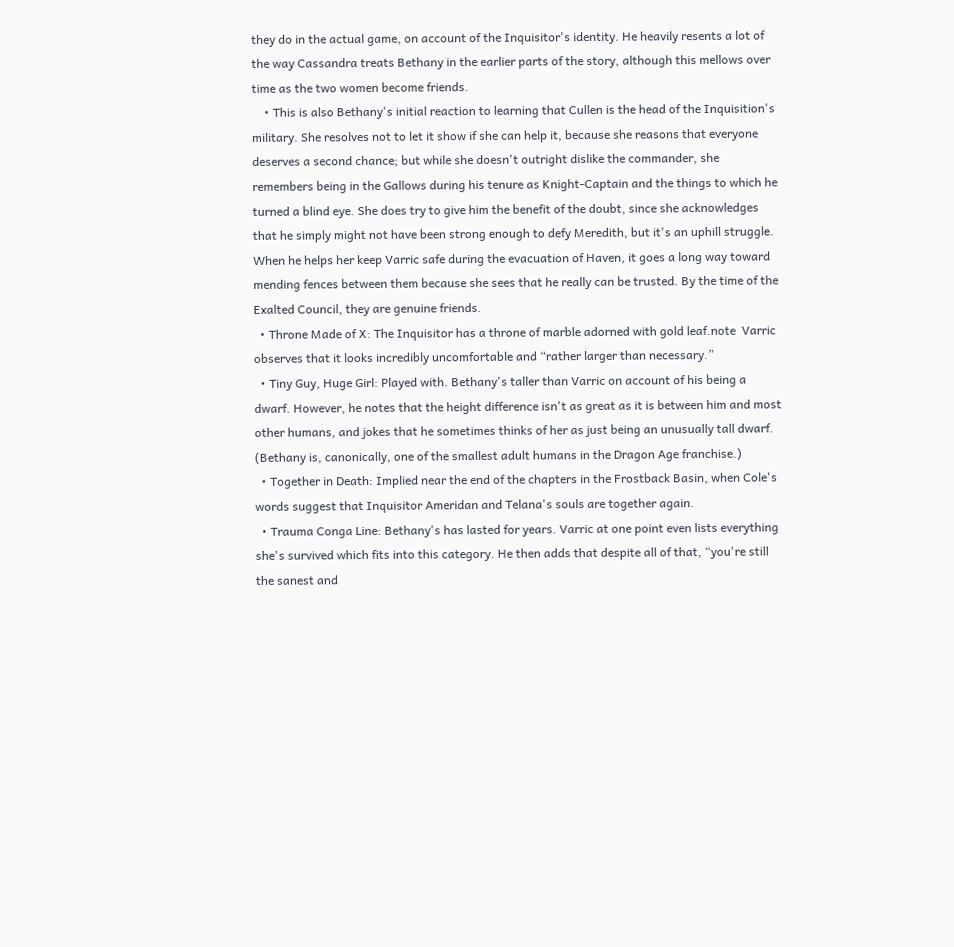they do in the actual game, on account of the Inquisitor's identity. He heavily resents a lot of the way Cassandra treats Bethany in the earlier parts of the story, although this mellows over time as the two women become friends.
    • This is also Bethany's initial reaction to learning that Cullen is the head of the Inquisition's military. She resolves not to let it show if she can help it, because she reasons that everyone deserves a second chance; but while she doesn't outright dislike the commander, she remembers being in the Gallows during his tenure as Knight-Captain and the things to which he turned a blind eye. She does try to give him the benefit of the doubt, since she acknowledges that he simply might not have been strong enough to defy Meredith, but it's an uphill struggle. When he helps her keep Varric safe during the evacuation of Haven, it goes a long way toward mending fences between them because she sees that he really can be trusted. By the time of the Exalted Council, they are genuine friends.
  • Throne Made of X: The Inquisitor has a throne of marble adorned with gold leaf.note  Varric observes that it looks incredibly uncomfortable and “rather larger than necessary.”
  • Tiny Guy, Huge Girl: Played with. Bethany's taller than Varric on account of his being a dwarf. However, he notes that the height difference isn't as great as it is between him and most other humans, and jokes that he sometimes thinks of her as just being an unusually tall dwarf. (Bethany is, canonically, one of the smallest adult humans in the Dragon Age franchise.)
  • Together in Death: Implied near the end of the chapters in the Frostback Basin, when Cole's words suggest that Inquisitor Ameridan and Telana's souls are together again.
  • Trauma Conga Line: Bethany's has lasted for years. Varric at one point even lists everything she's survived which fits into this category. He then adds that despite all of that, “you're still the sanest and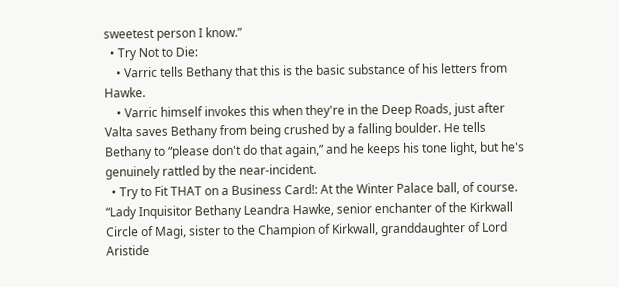sweetest person I know.”
  • Try Not to Die:
    • Varric tells Bethany that this is the basic substance of his letters from Hawke.
    • Varric himself invokes this when they're in the Deep Roads, just after Valta saves Bethany from being crushed by a falling boulder. He tells Bethany to “please don't do that again,” and he keeps his tone light, but he's genuinely rattled by the near-incident.
  • Try to Fit THAT on a Business Card!: At the Winter Palace ball, of course. “Lady Inquisitor Bethany Leandra Hawke, senior enchanter of the Kirkwall Circle of Magi, sister to the Champion of Kirkwall, granddaughter of Lord Aristide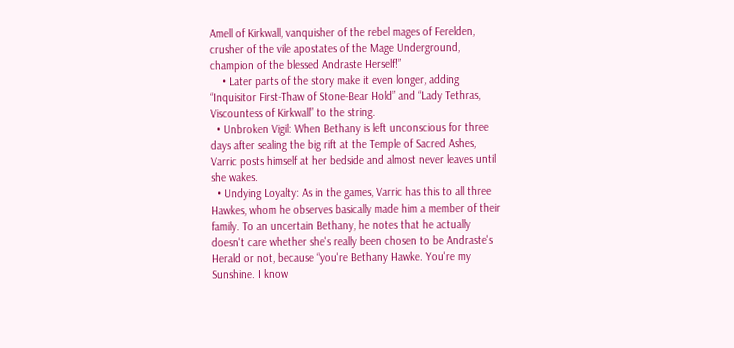Amell of Kirkwall, vanquisher of the rebel mages of Ferelden, crusher of the vile apostates of the Mage Underground, champion of the blessed Andraste Herself!”
    • Later parts of the story make it even longer, adding “Inquisitor First-Thaw of Stone-Bear Hold” and “Lady Tethras, Viscountess of Kirkwall” to the string.
  • Unbroken Vigil: When Bethany is left unconscious for three days after sealing the big rift at the Temple of Sacred Ashes, Varric posts himself at her bedside and almost never leaves until she wakes.
  • Undying Loyalty: As in the games, Varric has this to all three Hawkes, whom he observes basically made him a member of their family. To an uncertain Bethany, he notes that he actually doesn't care whether she's really been chosen to be Andraste's Herald or not, because “you're Bethany Hawke. You're my Sunshine. I know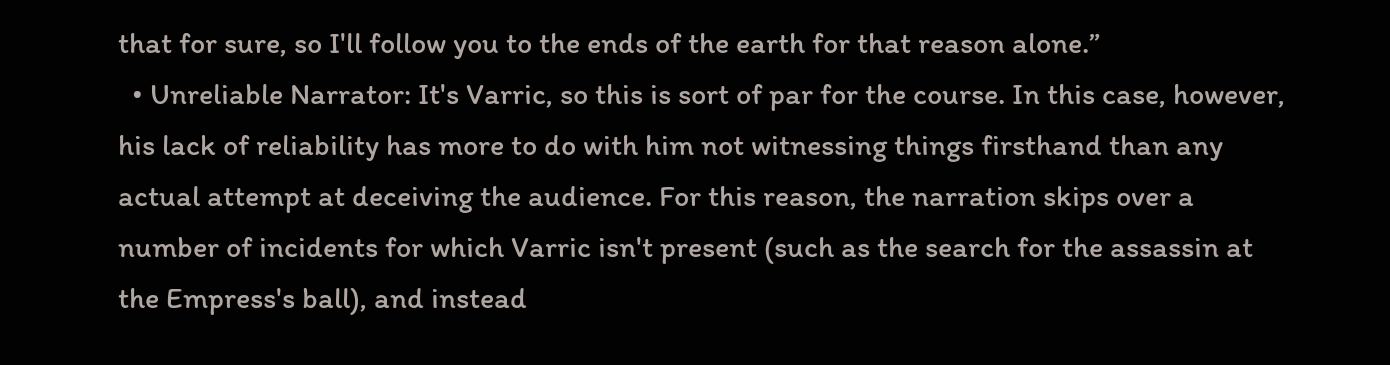that for sure, so I'll follow you to the ends of the earth for that reason alone.”
  • Unreliable Narrator: It's Varric, so this is sort of par for the course. In this case, however, his lack of reliability has more to do with him not witnessing things firsthand than any actual attempt at deceiving the audience. For this reason, the narration skips over a number of incidents for which Varric isn't present (such as the search for the assassin at the Empress's ball), and instead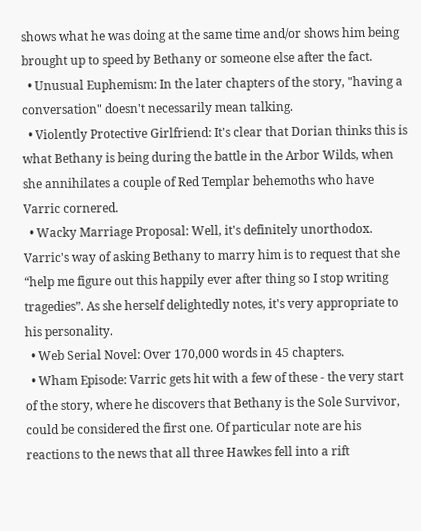shows what he was doing at the same time and/or shows him being brought up to speed by Bethany or someone else after the fact.
  • Unusual Euphemism: In the later chapters of the story, "having a conversation" doesn't necessarily mean talking.
  • Violently Protective Girlfriend: It's clear that Dorian thinks this is what Bethany is being during the battle in the Arbor Wilds, when she annihilates a couple of Red Templar behemoths who have Varric cornered.
  • Wacky Marriage Proposal: Well, it's definitely unorthodox. Varric's way of asking Bethany to marry him is to request that she “help me figure out this happily ever after thing so I stop writing tragedies”. As she herself delightedly notes, it's very appropriate to his personality.
  • Web Serial Novel: Over 170,000 words in 45 chapters.
  • Wham Episode: Varric gets hit with a few of these - the very start of the story, where he discovers that Bethany is the Sole Survivor, could be considered the first one. Of particular note are his reactions to the news that all three Hawkes fell into a rift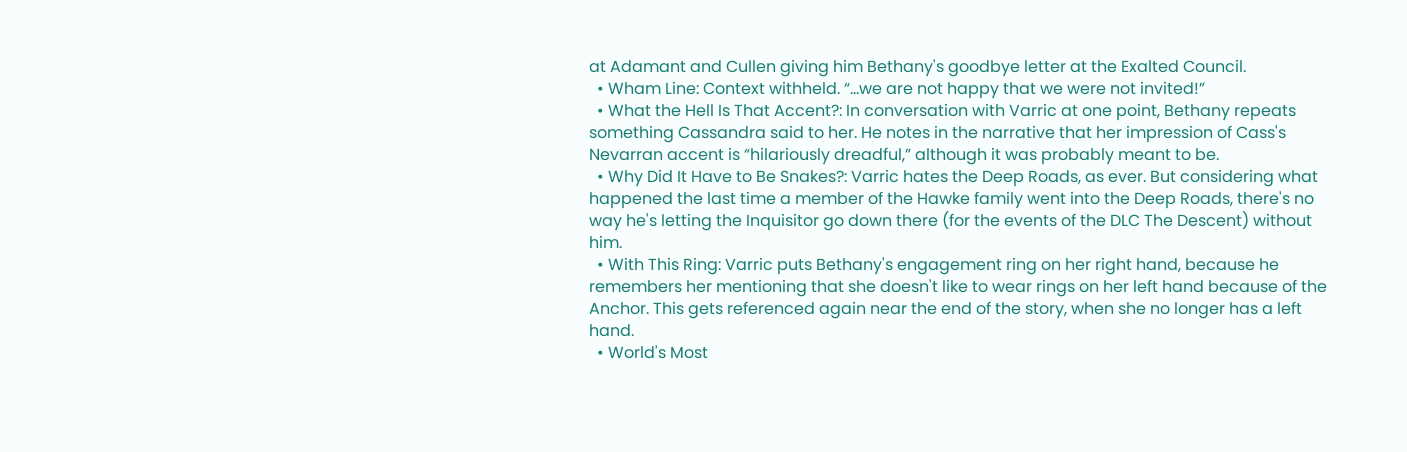at Adamant and Cullen giving him Bethany's goodbye letter at the Exalted Council.
  • Wham Line: Context withheld. “...we are not happy that we were not invited!”
  • What the Hell Is That Accent?: In conversation with Varric at one point, Bethany repeats something Cassandra said to her. He notes in the narrative that her impression of Cass's Nevarran accent is “hilariously dreadful,” although it was probably meant to be.
  • Why Did It Have to Be Snakes?: Varric hates the Deep Roads, as ever. But considering what happened the last time a member of the Hawke family went into the Deep Roads, there's no way he's letting the Inquisitor go down there (for the events of the DLC The Descent) without him.
  • With This Ring: Varric puts Bethany's engagement ring on her right hand, because he remembers her mentioning that she doesn't like to wear rings on her left hand because of the Anchor. This gets referenced again near the end of the story, when she no longer has a left hand.
  • World's Most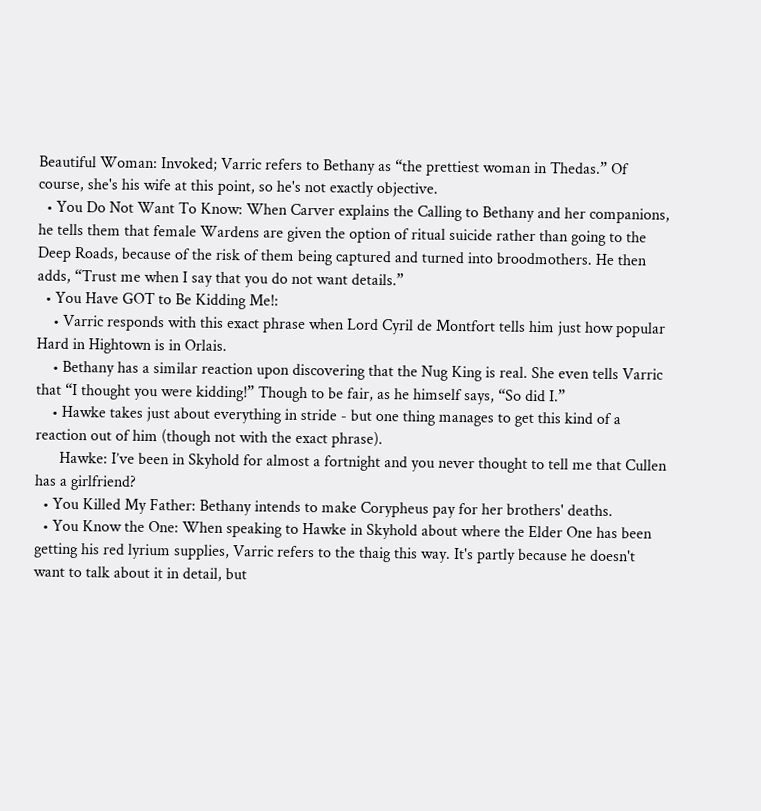Beautiful Woman: Invoked; Varric refers to Bethany as “the prettiest woman in Thedas.” Of course, she's his wife at this point, so he's not exactly objective.
  • You Do Not Want To Know: When Carver explains the Calling to Bethany and her companions, he tells them that female Wardens are given the option of ritual suicide rather than going to the Deep Roads, because of the risk of them being captured and turned into broodmothers. He then adds, “Trust me when I say that you do not want details.”
  • You Have GOT to Be Kidding Me!:
    • Varric responds with this exact phrase when Lord Cyril de Montfort tells him just how popular Hard in Hightown is in Orlais.
    • Bethany has a similar reaction upon discovering that the Nug King is real. She even tells Varric that “I thought you were kidding!” Though to be fair, as he himself says, “So did I.”
    • Hawke takes just about everything in stride - but one thing manages to get this kind of a reaction out of him (though not with the exact phrase).
      Hawke: I’ve been in Skyhold for almost a fortnight and you never thought to tell me that Cullen has a girlfriend?
  • You Killed My Father: Bethany intends to make Corypheus pay for her brothers' deaths.
  • You Know the One: When speaking to Hawke in Skyhold about where the Elder One has been getting his red lyrium supplies, Varric refers to the thaig this way. It's partly because he doesn't want to talk about it in detail, but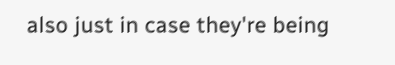also just in case they're being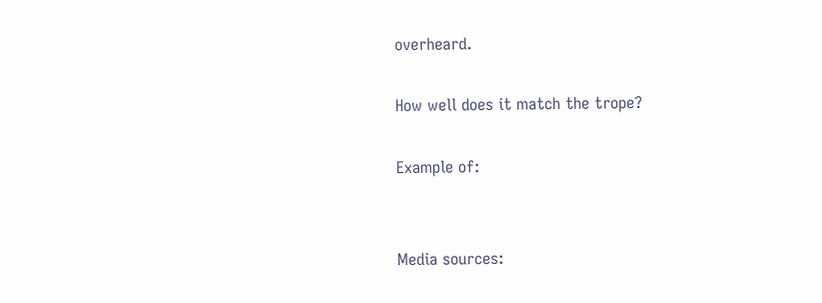overheard.

How well does it match the trope?

Example of:


Media sources: